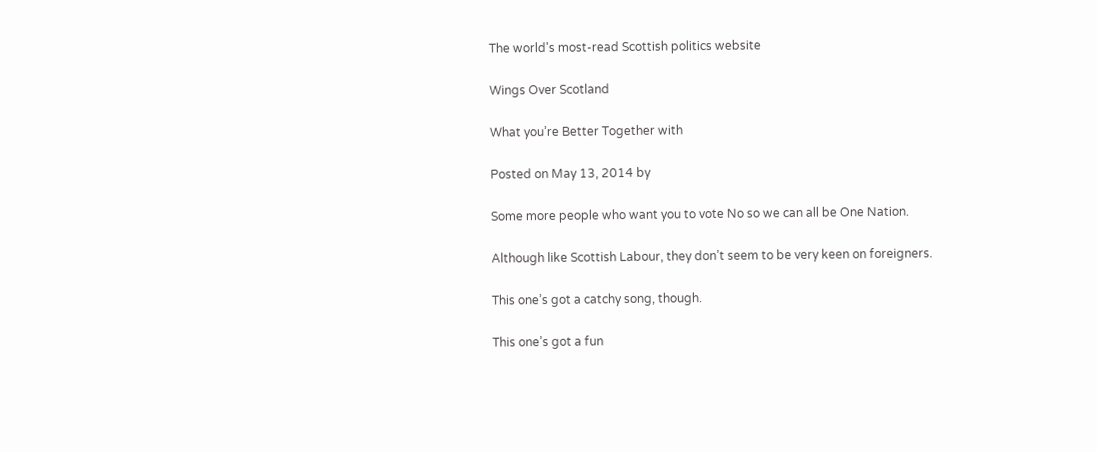The world's most-read Scottish politics website

Wings Over Scotland

What you’re Better Together with

Posted on May 13, 2014 by

Some more people who want you to vote No so we can all be One Nation.

Although like Scottish Labour, they don’t seem to be very keen on foreigners.

This one’s got a catchy song, though.

This one’s got a fun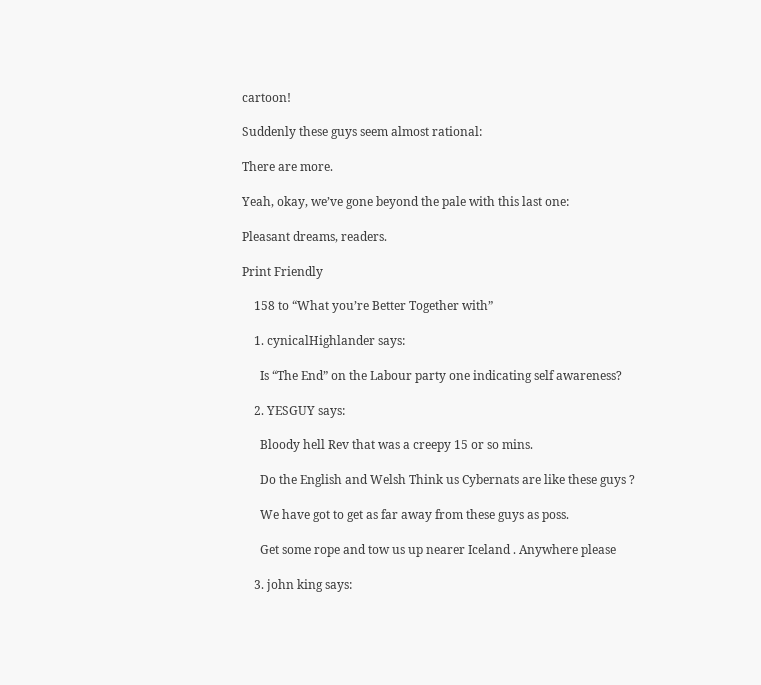cartoon!

Suddenly these guys seem almost rational:

There are more.

Yeah, okay, we’ve gone beyond the pale with this last one:

Pleasant dreams, readers.

Print Friendly

    158 to “What you’re Better Together with”

    1. cynicalHighlander says:

      Is “The End” on the Labour party one indicating self awareness?

    2. YESGUY says:

      Bloody hell Rev that was a creepy 15 or so mins.

      Do the English and Welsh Think us Cybernats are like these guys ?

      We have got to get as far away from these guys as poss.

      Get some rope and tow us up nearer Iceland . Anywhere please

    3. john king says: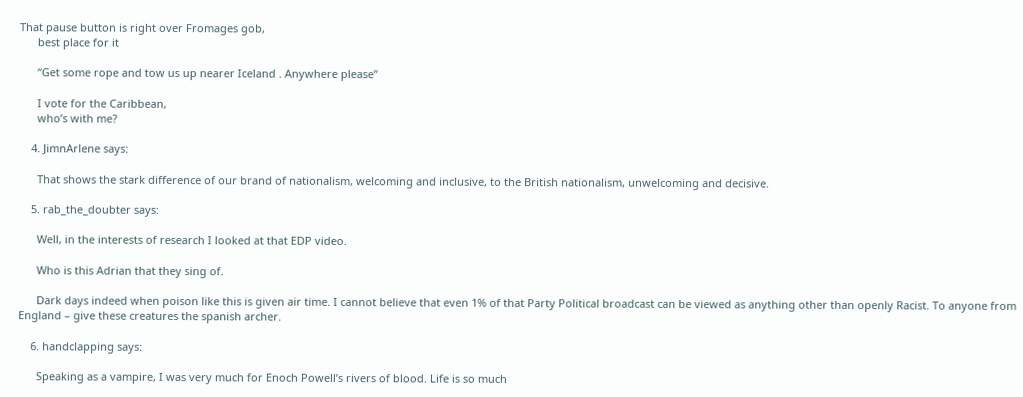That pause button is right over Fromages gob,
      best place for it

      “Get some rope and tow us up nearer Iceland . Anywhere please”

      I vote for the Caribbean,
      who’s with me?

    4. JimnArlene says:

      That shows the stark difference of our brand of nationalism, welcoming and inclusive, to the British nationalism, unwelcoming and decisive.

    5. rab_the_doubter says:

      Well, in the interests of research I looked at that EDP video.

      Who is this Adrian that they sing of.

      Dark days indeed when poison like this is given air time. I cannot believe that even 1% of that Party Political broadcast can be viewed as anything other than openly Racist. To anyone from England – give these creatures the spanish archer.

    6. handclapping says:

      Speaking as a vampire, I was very much for Enoch Powell’s rivers of blood. Life is so much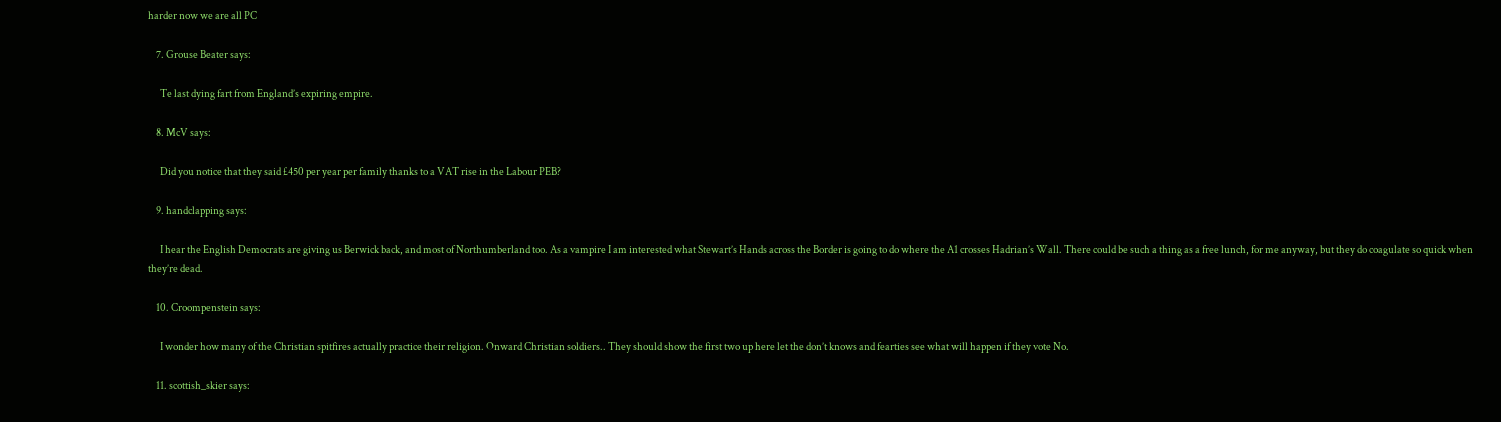harder now we are all PC

    7. Grouse Beater says:

      Te last dying fart from England’s expiring empire.

    8. McV says:

      Did you notice that they said £450 per year per family thanks to a VAT rise in the Labour PEB?

    9. handclapping says:

      I hear the English Democrats are giving us Berwick back, and most of Northumberland too. As a vampire I am interested what Stewart’s Hands across the Border is going to do where the A1 crosses Hadrian’s Wall. There could be such a thing as a free lunch, for me anyway, but they do coagulate so quick when they’re dead.

    10. Croompenstein says:

      I wonder how many of the Christian spitfires actually practice their religion. Onward Christian soldiers.. They should show the first two up here let the don’t knows and fearties see what will happen if they vote No.

    11. scottish_skier says: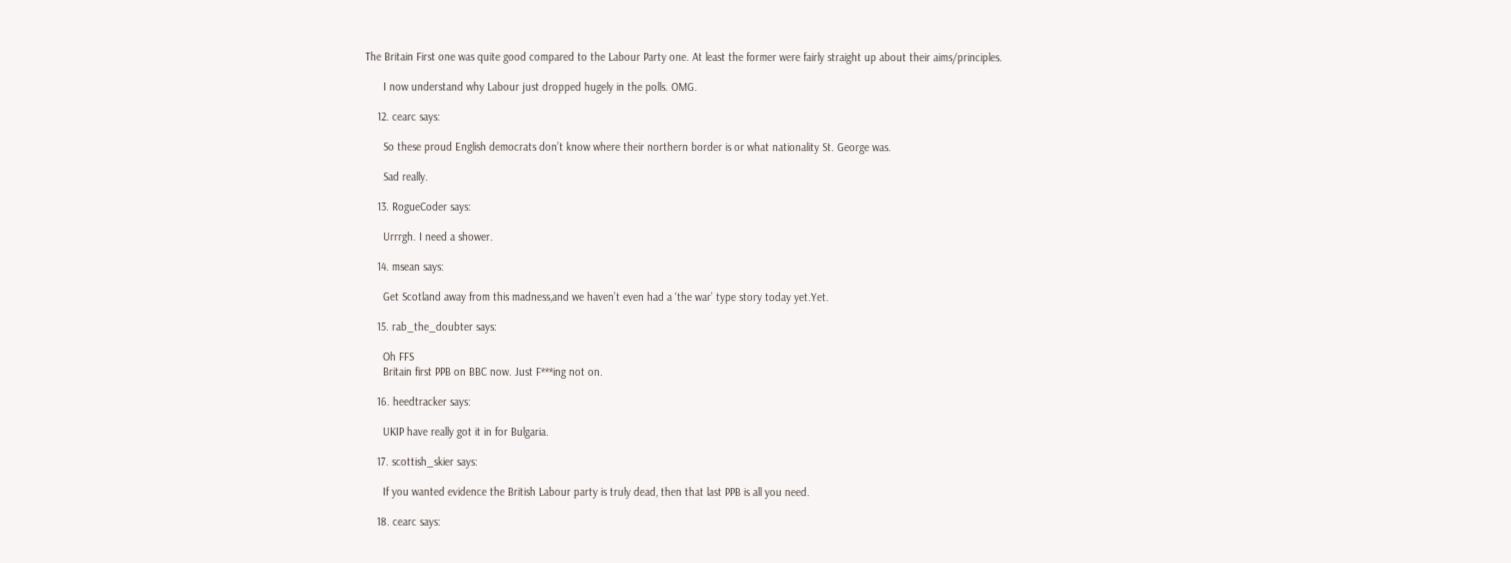The Britain First one was quite good compared to the Labour Party one. At least the former were fairly straight up about their aims/principles.

      I now understand why Labour just dropped hugely in the polls. OMG.

    12. cearc says:

      So these proud English democrats don’t know where their northern border is or what nationality St. George was.

      Sad really.

    13. RogueCoder says:

      Urrrgh. I need a shower.

    14. msean says:

      Get Scotland away from this madness,and we haven’t even had a ‘the war’ type story today yet.Yet.

    15. rab_the_doubter says:

      Oh FFS
      Britain first PPB on BBC now. Just F***ing not on.

    16. heedtracker says:

      UKIP have really got it in for Bulgaria.

    17. scottish_skier says:

      If you wanted evidence the British Labour party is truly dead, then that last PPB is all you need.

    18. cearc says: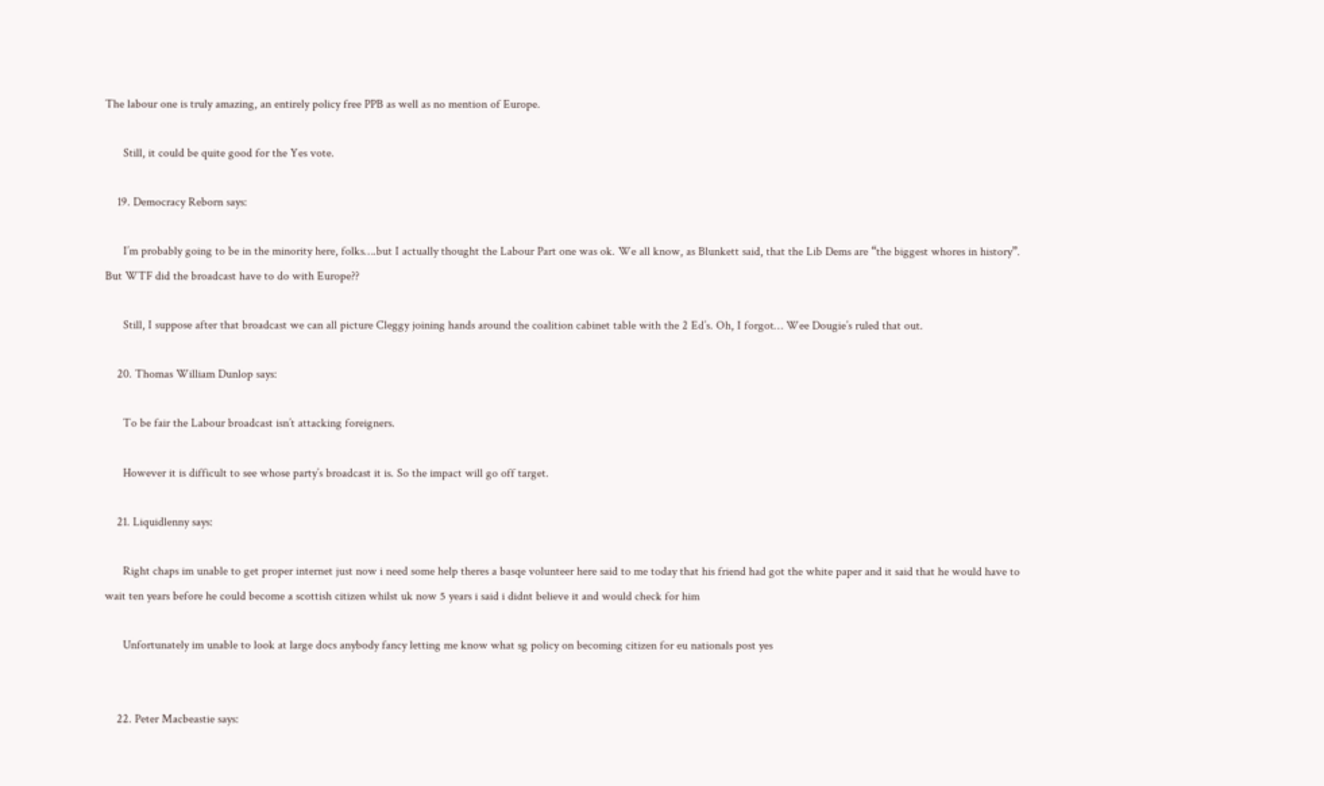The labour one is truly amazing, an entirely policy free PPB as well as no mention of Europe.

      Still, it could be quite good for the Yes vote.

    19. Democracy Reborn says:

      I’m probably going to be in the minority here, folks….but I actually thought the Labour Part one was ok. We all know, as Blunkett said, that the Lib Dems are “the biggest whores in history”. But WTF did the broadcast have to do with Europe??

      Still, I suppose after that broadcast we can all picture Cleggy joining hands around the coalition cabinet table with the 2 Ed’s. Oh, I forgot… Wee Dougie’s ruled that out.

    20. Thomas William Dunlop says:

      To be fair the Labour broadcast isn’t attacking foreigners.

      However it is difficult to see whose party’s broadcast it is. So the impact will go off target.

    21. Liquidlenny says:

      Right chaps im unable to get proper internet just now i need some help theres a basqe volunteer here said to me today that his friend had got the white paper and it said that he would have to wait ten years before he could become a scottish citizen whilst uk now 5 years i said i didnt believe it and would check for him

      Unfortunately im unable to look at large docs anybody fancy letting me know what sg policy on becoming citizen for eu nationals post yes


    22. Peter Macbeastie says: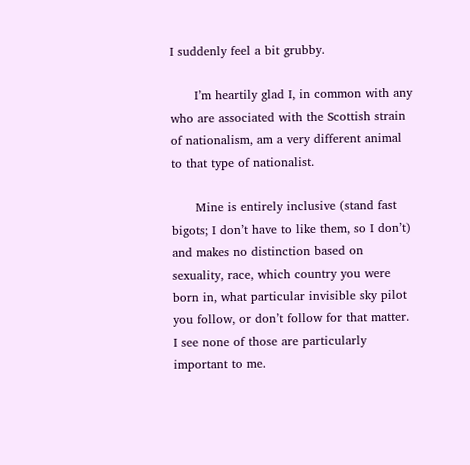I suddenly feel a bit grubby.

      I’m heartily glad I, in common with any who are associated with the Scottish strain of nationalism, am a very different animal to that type of nationalist.

      Mine is entirely inclusive (stand fast bigots; I don’t have to like them, so I don’t) and makes no distinction based on sexuality, race, which country you were born in, what particular invisible sky pilot you follow, or don’t follow for that matter. I see none of those are particularly important to me.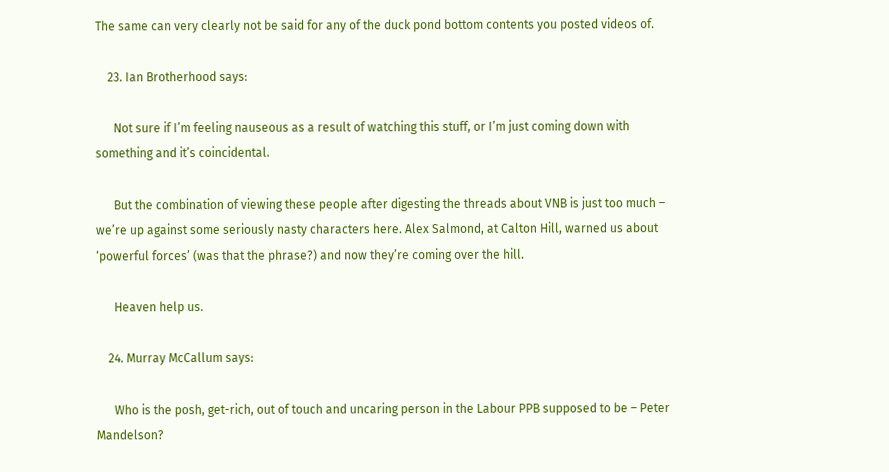The same can very clearly not be said for any of the duck pond bottom contents you posted videos of.

    23. Ian Brotherhood says:

      Not sure if I’m feeling nauseous as a result of watching this stuff, or I’m just coming down with something and it’s coincidental.

      But the combination of viewing these people after digesting the threads about VNB is just too much – we’re up against some seriously nasty characters here. Alex Salmond, at Calton Hill, warned us about ‘powerful forces’ (was that the phrase?) and now they’re coming over the hill.

      Heaven help us.

    24. Murray McCallum says:

      Who is the posh, get-rich, out of touch and uncaring person in the Labour PPB supposed to be – Peter Mandelson?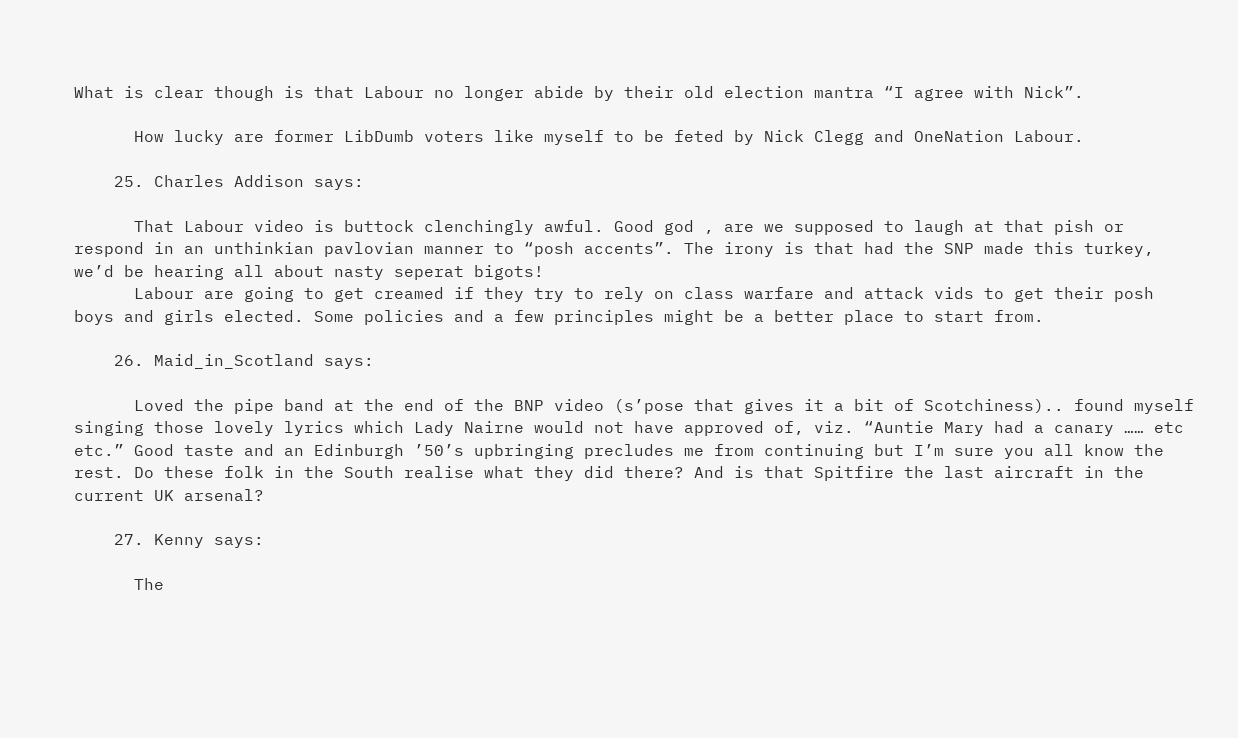What is clear though is that Labour no longer abide by their old election mantra “I agree with Nick”.

      How lucky are former LibDumb voters like myself to be feted by Nick Clegg and OneNation Labour.

    25. Charles Addison says:

      That Labour video is buttock clenchingly awful. Good god , are we supposed to laugh at that pish or respond in an unthinkian pavlovian manner to “posh accents”. The irony is that had the SNP made this turkey, we’d be hearing all about nasty seperat bigots!
      Labour are going to get creamed if they try to rely on class warfare and attack vids to get their posh boys and girls elected. Some policies and a few principles might be a better place to start from.

    26. Maid_in_Scotland says:

      Loved the pipe band at the end of the BNP video (s’pose that gives it a bit of Scotchiness).. found myself singing those lovely lyrics which Lady Nairne would not have approved of, viz. “Auntie Mary had a canary …… etc etc.” Good taste and an Edinburgh ’50’s upbringing precludes me from continuing but I’m sure you all know the rest. Do these folk in the South realise what they did there? And is that Spitfire the last aircraft in the current UK arsenal?

    27. Kenny says:

      The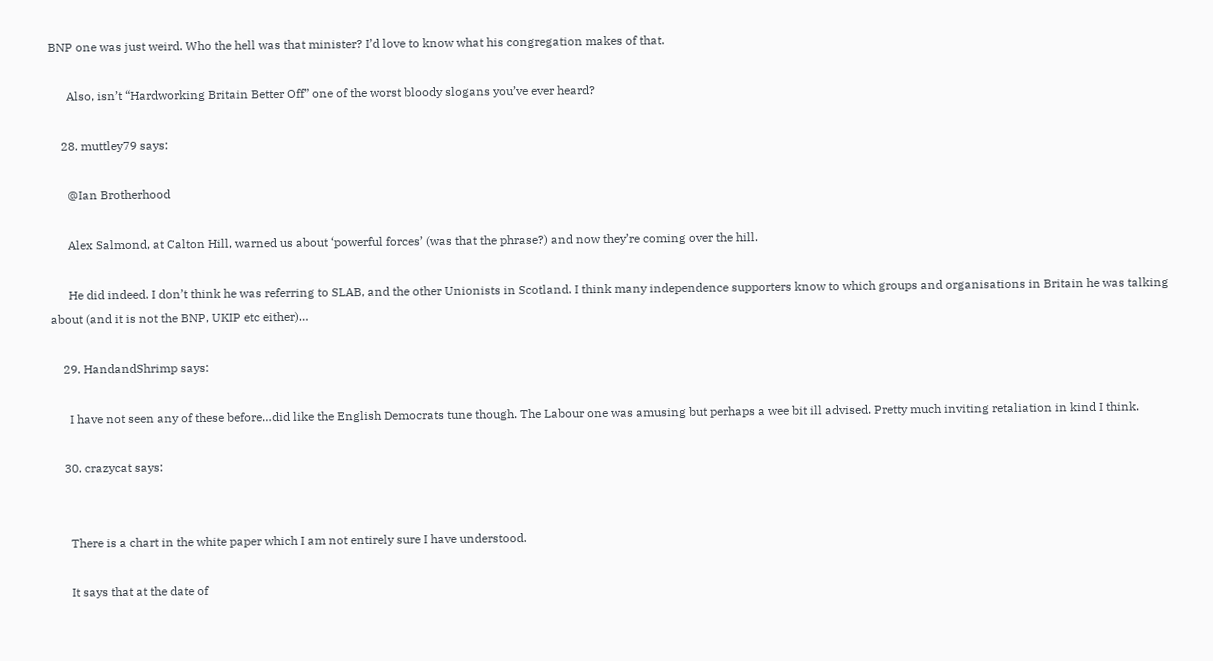BNP one was just weird. Who the hell was that minister? I’d love to know what his congregation makes of that.

      Also, isn’t “Hardworking Britain Better Off” one of the worst bloody slogans you’ve ever heard?

    28. muttley79 says:

      @Ian Brotherhood

      Alex Salmond, at Calton Hill, warned us about ‘powerful forces’ (was that the phrase?) and now they’re coming over the hill.

      He did indeed. I don’t think he was referring to SLAB, and the other Unionists in Scotland. I think many independence supporters know to which groups and organisations in Britain he was talking about (and it is not the BNP, UKIP etc either)…

    29. HandandShrimp says:

      I have not seen any of these before…did like the English Democrats tune though. The Labour one was amusing but perhaps a wee bit ill advised. Pretty much inviting retaliation in kind I think.

    30. crazycat says:


      There is a chart in the white paper which I am not entirely sure I have understood.

      It says that at the date of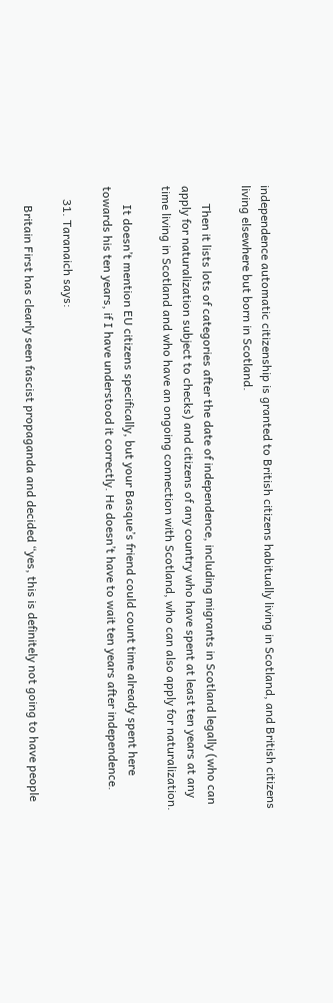independence automatic citizenship is granted to British citizens habitually living in Scotland, and British citizens living elsewhere but born in Scotland.

      Then it lists lots of categories after the date of independence, including migrants in Scotland legally (who can apply for naturalization subject to checks) and citizens of any country who have spent at least ten years at any time living in Scotland and who have an ongoing connection with Scotland, who can also apply for naturalization.

      It doesn’t mention EU citizens specifically, but your Basque’s friend could count time already spent here towards his ten years, if I have understood it correctly. He doesn’t have to wait ten years after independence.

    31. Taranaich says:

      Britain First has clearly seen fascist propaganda and decided “yes, this is definitely not going to have people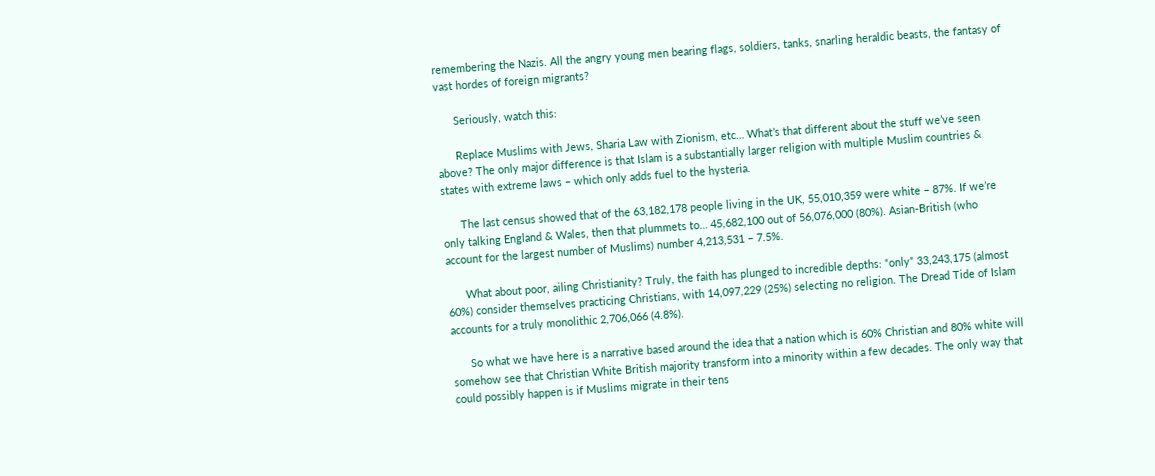remembering the Nazis. All the angry young men bearing flags, soldiers, tanks, snarling heraldic beasts, the fantasy of vast hordes of foreign migrants?

      Seriously, watch this:

      Replace Muslims with Jews, Sharia Law with Zionism, etc… What’s that different about the stuff we’ve seen above? The only major difference is that Islam is a substantially larger religion with multiple Muslim countries & states with extreme laws – which only adds fuel to the hysteria.

      The last census showed that of the 63,182,178 people living in the UK, 55,010,359 were white – 87%. If we’re only talking England & Wales, then that plummets to… 45,682,100 out of 56,076,000 (80%). Asian-British (who account for the largest number of Muslims) number 4,213,531 – 7.5%.

      What about poor, ailing Christianity? Truly, the faith has plunged to incredible depths: “only” 33,243,175 (almost 60%) consider themselves practicing Christians, with 14,097,229 (25%) selecting no religion. The Dread Tide of Islam accounts for a truly monolithic 2,706,066 (4.8%).

      So what we have here is a narrative based around the idea that a nation which is 60% Christian and 80% white will somehow see that Christian White British majority transform into a minority within a few decades. The only way that could possibly happen is if Muslims migrate in their tens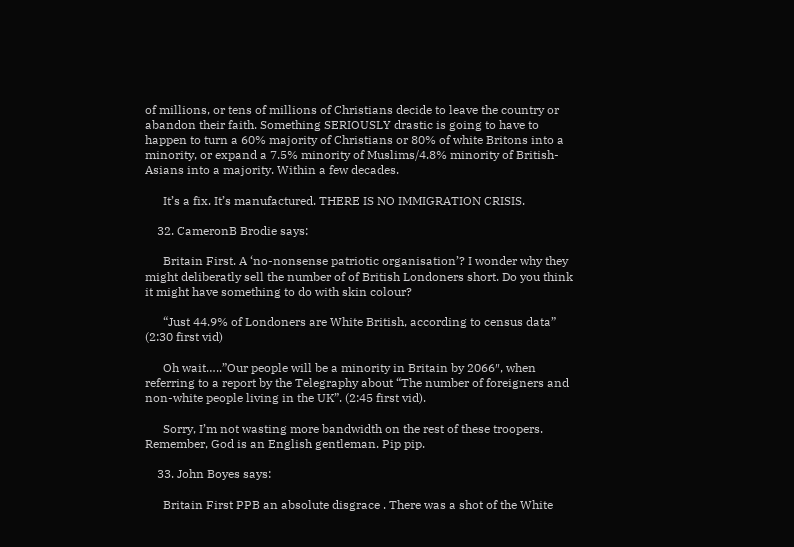of millions, or tens of millions of Christians decide to leave the country or abandon their faith. Something SERIOUSLY drastic is going to have to happen to turn a 60% majority of Christians or 80% of white Britons into a minority, or expand a 7.5% minority of Muslims/4.8% minority of British-Asians into a majority. Within a few decades.

      It’s a fix. It’s manufactured. THERE IS NO IMMIGRATION CRISIS.

    32. CameronB Brodie says:

      Britain First. A ‘no-nonsense patriotic organisation’? I wonder why they might deliberatly sell the number of of British Londoners short. Do you think it might have something to do with skin colour?

      “Just 44.9% of Londoners are White British, according to census data” (2:30 first vid)

      Oh wait…..”Our people will be a minority in Britain by 2066″, when referring to a report by the Telegraphy about “The number of foreigners and non-white people living in the UK”. (2:45 first vid).

      Sorry, I’m not wasting more bandwidth on the rest of these troopers. Remember, God is an English gentleman. Pip pip.

    33. John Boyes says:

      Britain First PPB an absolute disgrace . There was a shot of the White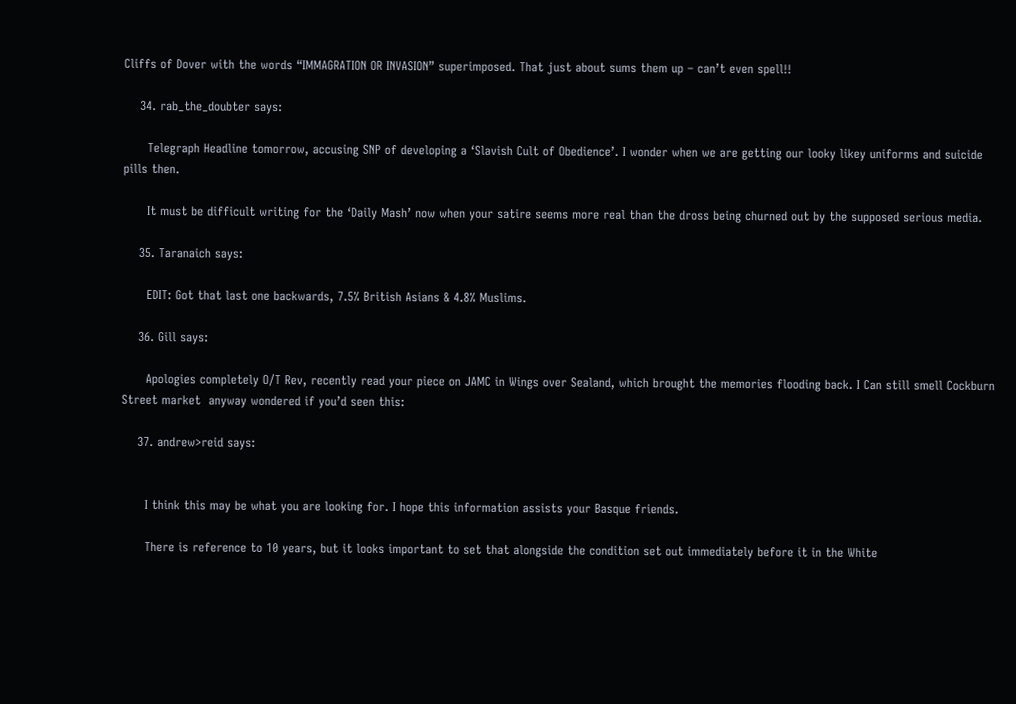Cliffs of Dover with the words “IMMAGRATION OR INVASION” superimposed. That just about sums them up – can’t even spell!!

    34. rab_the_doubter says:

      Telegraph Headline tomorrow, accusing SNP of developing a ‘Slavish Cult of Obedience’. I wonder when we are getting our looky likey uniforms and suicide pills then.

      It must be difficult writing for the ‘Daily Mash’ now when your satire seems more real than the dross being churned out by the supposed serious media.

    35. Taranaich says:

      EDIT: Got that last one backwards, 7.5% British Asians & 4.8% Muslims.

    36. Gill says:

      Apologies completely O/T Rev, recently read your piece on JAMC in Wings over Sealand, which brought the memories flooding back. I Can still smell Cockburn Street market  anyway wondered if you’d seen this:

    37. andrew>reid says:


      I think this may be what you are looking for. I hope this information assists your Basque friends.

      There is reference to 10 years, but it looks important to set that alongside the condition set out immediately before it in the White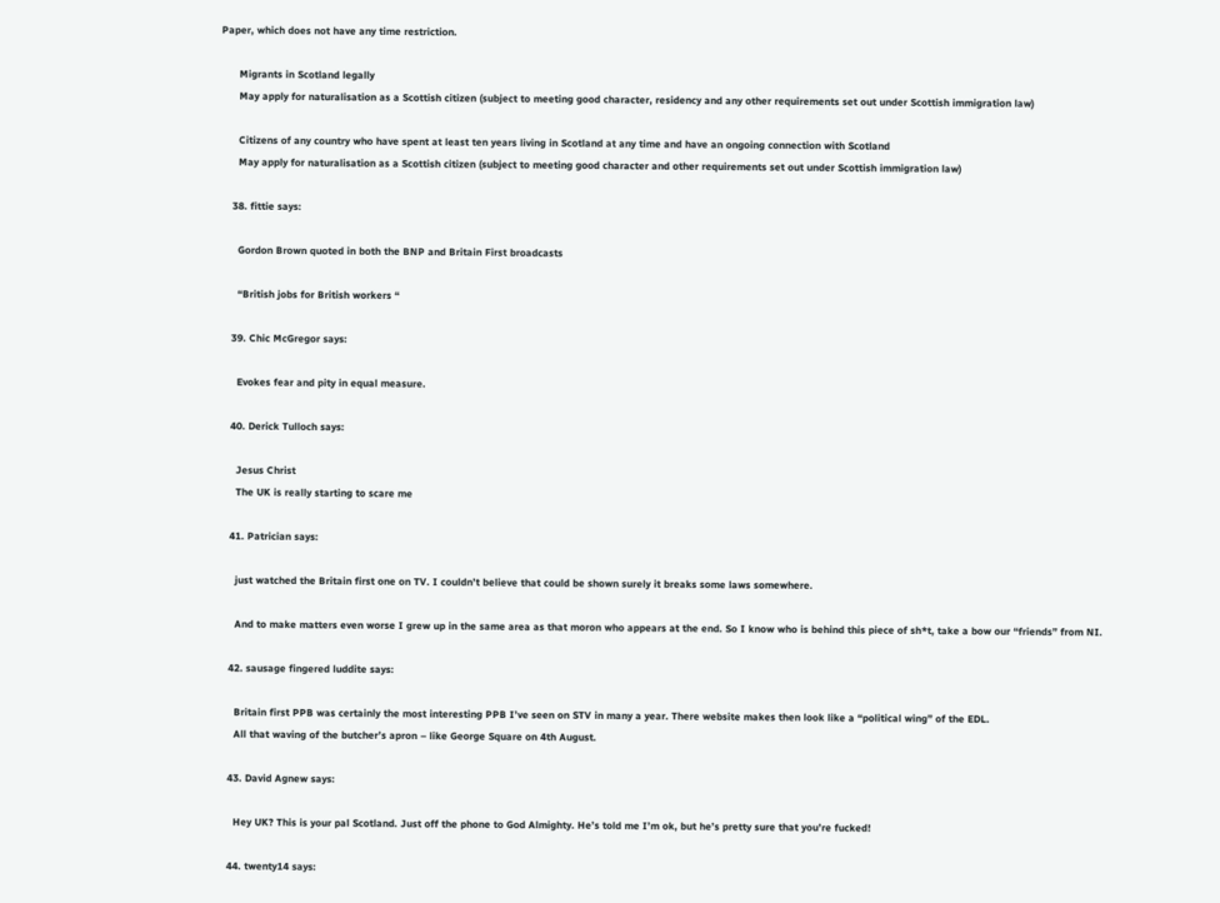Paper, which does not have any time restriction.

      Migrants in Scotland legally
      May apply for naturalisation as a Scottish citizen (subject to meeting good character, residency and any other requirements set out under Scottish immigration law)

      Citizens of any country who have spent at least ten years living in Scotland at any time and have an ongoing connection with Scotland
      May apply for naturalisation as a Scottish citizen (subject to meeting good character and other requirements set out under Scottish immigration law)

    38. fittie says:

      Gordon Brown quoted in both the BNP and Britain First broadcasts

      “British jobs for British workers “

    39. Chic McGregor says:

      Evokes fear and pity in equal measure.

    40. Derick Tulloch says:

      Jesus Christ
      The UK is really starting to scare me

    41. Patrician says:

      just watched the Britain first one on TV. I couldn’t believe that could be shown surely it breaks some laws somewhere.

      And to make matters even worse I grew up in the same area as that moron who appears at the end. So I know who is behind this piece of sh*t, take a bow our “friends” from NI.

    42. sausage fingered luddite says:

      Britain first PPB was certainly the most interesting PPB I’ve seen on STV in many a year. There website makes then look like a “political wing” of the EDL.
      All that waving of the butcher’s apron – like George Square on 4th August.

    43. David Agnew says:

      Hey UK? This is your pal Scotland. Just off the phone to God Almighty. He’s told me I’m ok, but he’s pretty sure that you’re fucked!

    44. twenty14 says: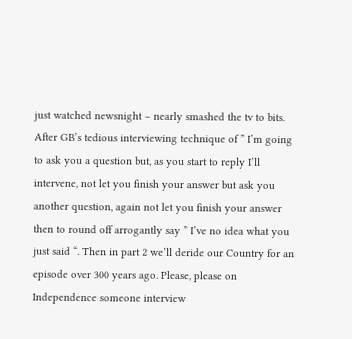just watched newsnight – nearly smashed the tv to bits. After GB’s tedious interviewing technique of ” I’m going to ask you a question but, as you start to reply I’ll intervene, not let you finish your answer but ask you another question, again not let you finish your answer then to round off arrogantly say ” I’ve no idea what you just said “. Then in part 2 we’ll deride our Country for an episode over 300 years ago. Please, please on Independence someone interview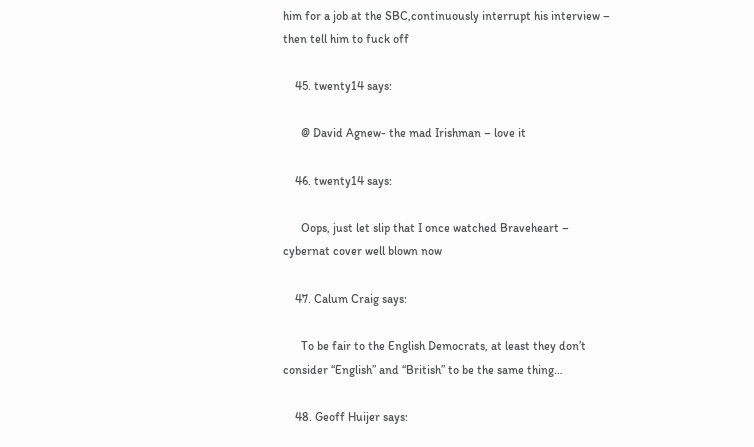him for a job at the SBC,continuously interrupt his interview – then tell him to fuck off

    45. twenty14 says:

      @ David Agnew- the mad Irishman – love it

    46. twenty14 says:

      Oops, just let slip that I once watched Braveheart – cybernat cover well blown now

    47. Calum Craig says:

      To be fair to the English Democrats, at least they don’t consider “English” and “British” to be the same thing…

    48. Geoff Huijer says: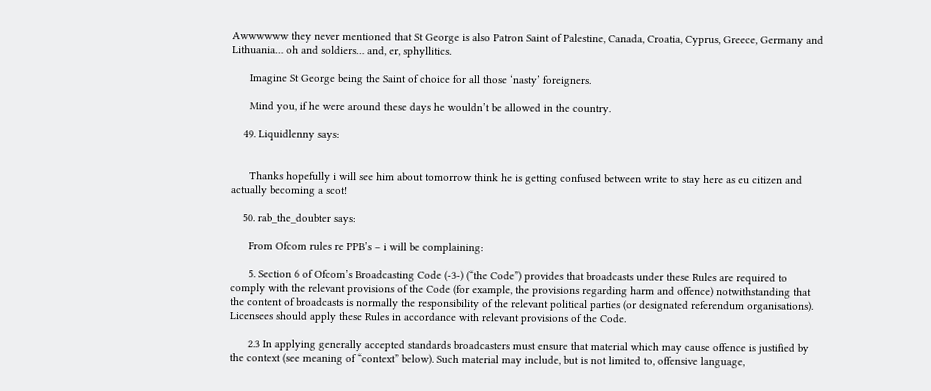Awwwwww they never mentioned that St George is also Patron Saint of Palestine, Canada, Croatia, Cyprus, Greece, Germany and Lithuania… oh and soldiers… and, er, sphyllitics.

      Imagine St George being the Saint of choice for all those ‘nasty’ foreigners.

      Mind you, if he were around these days he wouldn’t be allowed in the country.

    49. Liquidlenny says:


      Thanks hopefully i will see him about tomorrow think he is getting confused between write to stay here as eu citizen and actually becoming a scot!

    50. rab_the_doubter says:

      From Ofcom rules re PPB’s – i will be complaining:

      5. Section 6 of Ofcom’s Broadcasting Code (-3-) (“the Code”) provides that broadcasts under these Rules are required to comply with the relevant provisions of the Code (for example, the provisions regarding harm and offence) notwithstanding that the content of broadcasts is normally the responsibility of the relevant political parties (or designated referendum organisations). Licensees should apply these Rules in accordance with relevant provisions of the Code.

      2.3 In applying generally accepted standards broadcasters must ensure that material which may cause offence is justified by the context (see meaning of “context” below). Such material may include, but is not limited to, offensive language,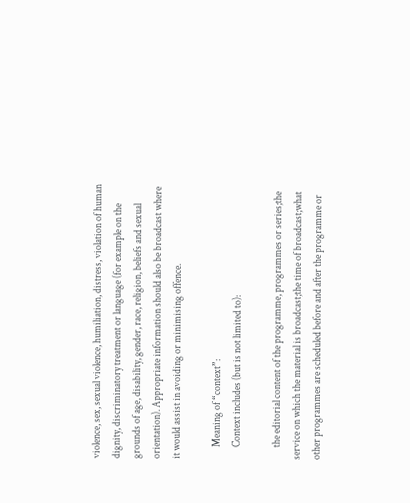violence, sex, sexual violence, humiliation, distress, violation of human dignity, discriminatory treatment or language (for example on the grounds of age, disability, gender, race, religion, beliefs and sexual orientation). Appropriate information should also be broadcast where it would assist in avoiding or minimising offence.

      Meaning of “context”:
      Context includes (but is not limited to):

      the editorial content of the programme, programmes or series;the service on which the material is broadcast;the time of broadcast;what other programmes are scheduled before and after the programme or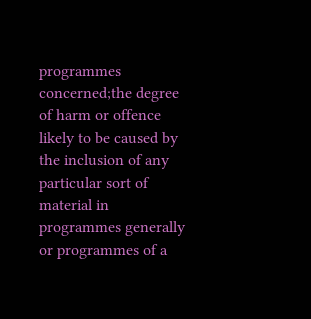programmes concerned;the degree of harm or offence likely to be caused by the inclusion of any particular sort of material in programmes generally or programmes of a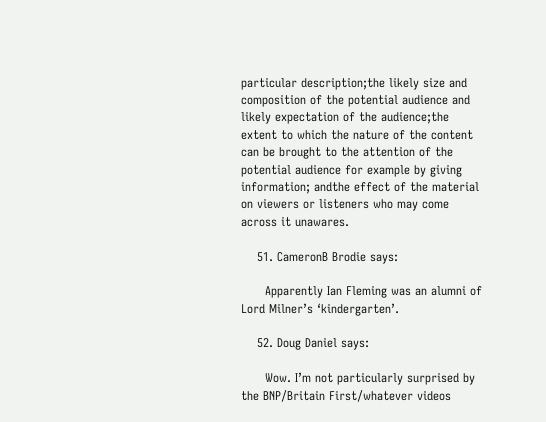particular description;the likely size and composition of the potential audience and likely expectation of the audience;the extent to which the nature of the content can be brought to the attention of the potential audience for example by giving information; andthe effect of the material on viewers or listeners who may come across it unawares.

    51. CameronB Brodie says:

      Apparently Ian Fleming was an alumni of Lord Milner’s ‘kindergarten’.

    52. Doug Daniel says:

      Wow. I’m not particularly surprised by the BNP/Britain First/whatever videos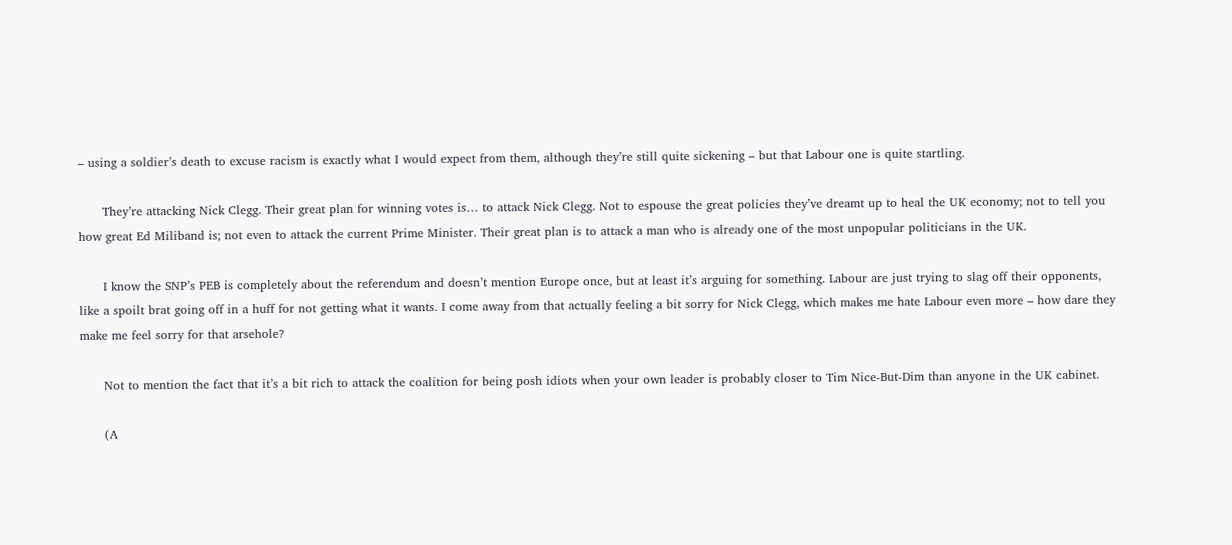– using a soldier’s death to excuse racism is exactly what I would expect from them, although they’re still quite sickening – but that Labour one is quite startling.

      They’re attacking Nick Clegg. Their great plan for winning votes is… to attack Nick Clegg. Not to espouse the great policies they’ve dreamt up to heal the UK economy; not to tell you how great Ed Miliband is; not even to attack the current Prime Minister. Their great plan is to attack a man who is already one of the most unpopular politicians in the UK.

      I know the SNP’s PEB is completely about the referendum and doesn’t mention Europe once, but at least it’s arguing for something. Labour are just trying to slag off their opponents, like a spoilt brat going off in a huff for not getting what it wants. I come away from that actually feeling a bit sorry for Nick Clegg, which makes me hate Labour even more – how dare they make me feel sorry for that arsehole?

      Not to mention the fact that it’s a bit rich to attack the coalition for being posh idiots when your own leader is probably closer to Tim Nice-But-Dim than anyone in the UK cabinet.

      (A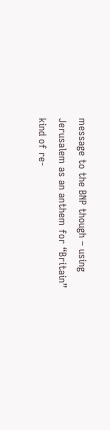message to the BNP though – using Jerusalem as an anthem for “Britain” kind of re-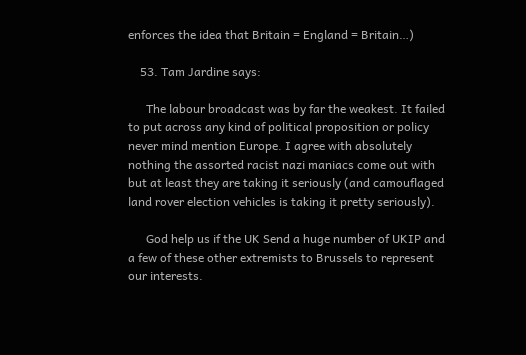enforces the idea that Britain = England = Britain…)

    53. Tam Jardine says:

      The labour broadcast was by far the weakest. It failed to put across any kind of political proposition or policy never mind mention Europe. I agree with absolutely nothing the assorted racist nazi maniacs come out with but at least they are taking it seriously (and camouflaged land rover election vehicles is taking it pretty seriously).

      God help us if the UK Send a huge number of UKIP and a few of these other extremists to Brussels to represent our interests.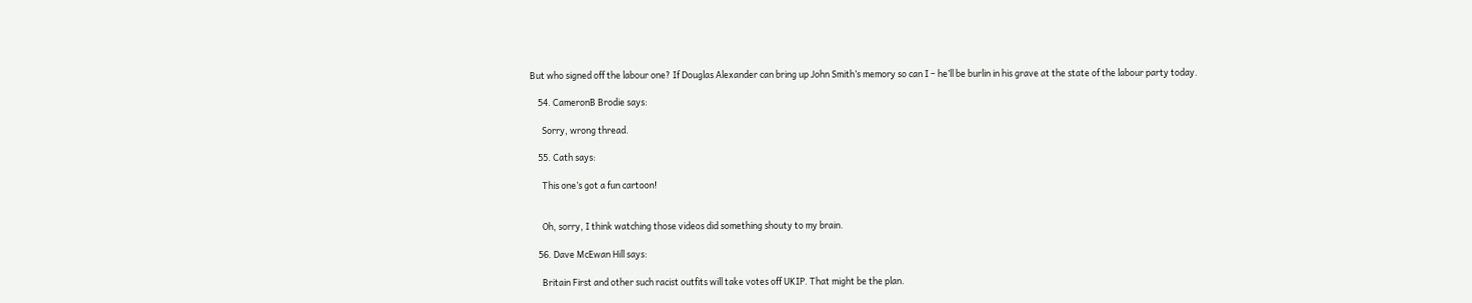But who signed off the labour one? If Douglas Alexander can bring up John Smith’s memory so can I – he’ll be burlin in his grave at the state of the labour party today.

    54. CameronB Brodie says:

      Sorry, wrong thread.

    55. Cath says:

      This one’s got a fun cartoon!


      Oh, sorry, I think watching those videos did something shouty to my brain.

    56. Dave McEwan Hill says:

      Britain First and other such racist outfits will take votes off UKIP. That might be the plan.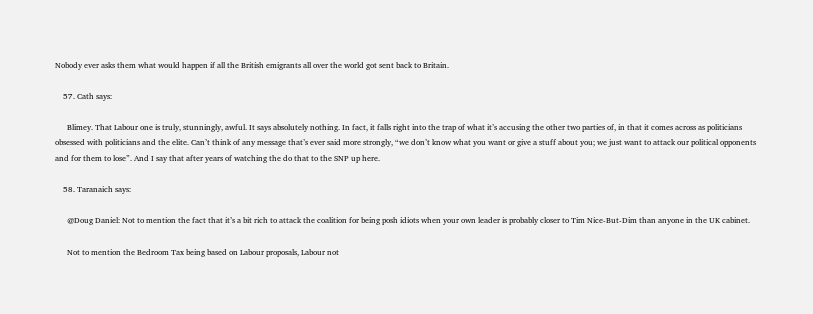Nobody ever asks them what would happen if all the British emigrants all over the world got sent back to Britain.

    57. Cath says:

      Blimey. That Labour one is truly, stunningly, awful. It says absolutely nothing. In fact, it falls right into the trap of what it’s accusing the other two parties of, in that it comes across as politicians obsessed with politicians and the elite. Can’t think of any message that’s ever said more strongly, “we don’t know what you want or give a stuff about you; we just want to attack our political opponents and for them to lose”. And I say that after years of watching the do that to the SNP up here.

    58. Taranaich says:

      @Doug Daniel: Not to mention the fact that it’s a bit rich to attack the coalition for being posh idiots when your own leader is probably closer to Tim Nice-But-Dim than anyone in the UK cabinet.

      Not to mention the Bedroom Tax being based on Labour proposals, Labour not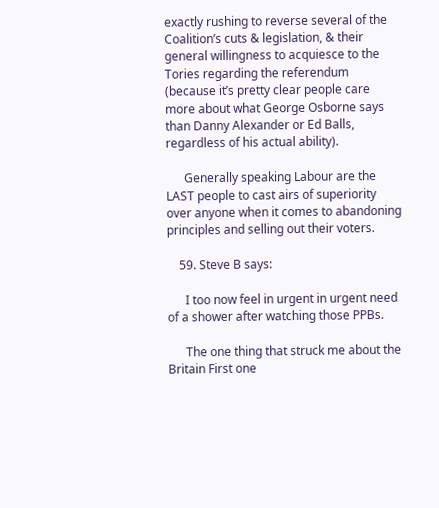exactly rushing to reverse several of the Coalition’s cuts & legislation, & their general willingness to acquiesce to the Tories regarding the referendum (because it’s pretty clear people care more about what George Osborne says than Danny Alexander or Ed Balls, regardless of his actual ability).

      Generally speaking Labour are the LAST people to cast airs of superiority over anyone when it comes to abandoning principles and selling out their voters.

    59. Steve B says:

      I too now feel in urgent in urgent need of a shower after watching those PPBs.

      The one thing that struck me about the Britain First one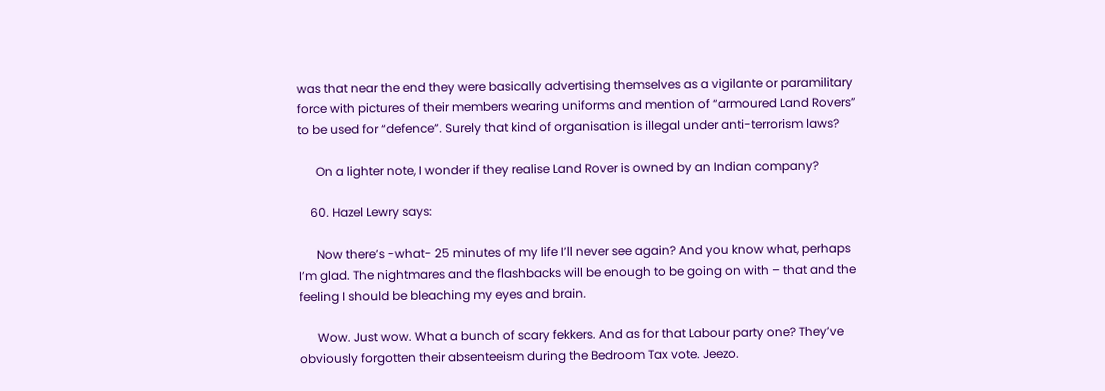was that near the end they were basically advertising themselves as a vigilante or paramilitary force with pictures of their members wearing uniforms and mention of “armoured Land Rovers” to be used for “defence”. Surely that kind of organisation is illegal under anti-terrorism laws?

      On a lighter note, I wonder if they realise Land Rover is owned by an Indian company?

    60. Hazel Lewry says:

      Now there’s -what- 25 minutes of my life I’ll never see again? And you know what, perhaps I’m glad. The nightmares and the flashbacks will be enough to be going on with – that and the feeling I should be bleaching my eyes and brain.

      Wow. Just wow. What a bunch of scary fekkers. And as for that Labour party one? They’ve obviously forgotten their absenteeism during the Bedroom Tax vote. Jeezo.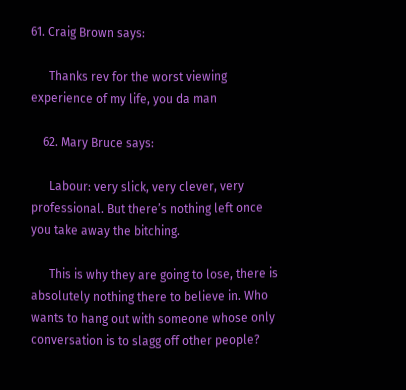61. Craig Brown says:

      Thanks rev for the worst viewing experience of my life, you da man

    62. Mary Bruce says:

      Labour: very slick, very clever, very professional. But there’s nothing left once you take away the bitching.

      This is why they are going to lose, there is absolutely nothing there to believe in. Who wants to hang out with someone whose only conversation is to slagg off other people?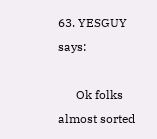63. YESGUY says:

      Ok folks almost sorted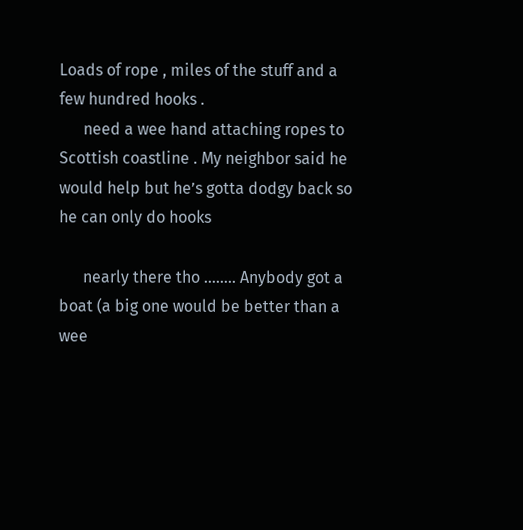Loads of rope , miles of the stuff and a few hundred hooks .
      need a wee hand attaching ropes to Scottish coastline . My neighbor said he would help but he’s gotta dodgy back so he can only do hooks

      nearly there tho …….. Anybody got a boat (a big one would be better than a wee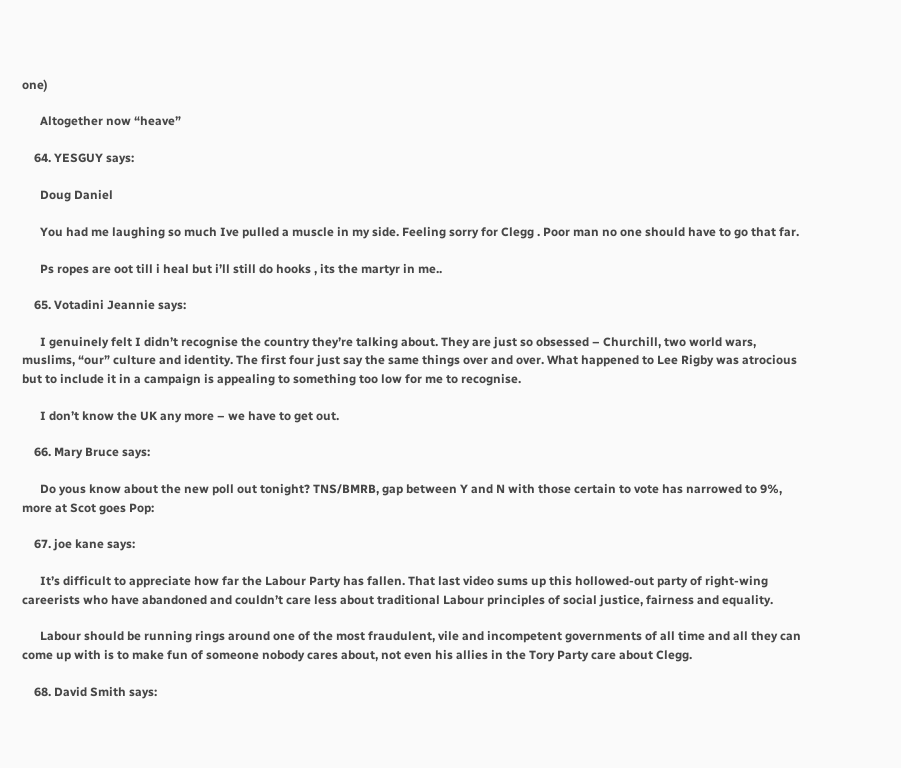one)

      Altogether now “heave”

    64. YESGUY says:

      Doug Daniel

      You had me laughing so much Ive pulled a muscle in my side. Feeling sorry for Clegg . Poor man no one should have to go that far.

      Ps ropes are oot till i heal but i’ll still do hooks , its the martyr in me..

    65. Votadini Jeannie says:

      I genuinely felt I didn’t recognise the country they’re talking about. They are just so obsessed – Churchill, two world wars, muslims, “our” culture and identity. The first four just say the same things over and over. What happened to Lee Rigby was atrocious but to include it in a campaign is appealing to something too low for me to recognise.

      I don’t know the UK any more – we have to get out.

    66. Mary Bruce says:

      Do yous know about the new poll out tonight? TNS/BMRB, gap between Y and N with those certain to vote has narrowed to 9%, more at Scot goes Pop:

    67. joe kane says:

      It’s difficult to appreciate how far the Labour Party has fallen. That last video sums up this hollowed-out party of right-wing careerists who have abandoned and couldn’t care less about traditional Labour principles of social justice, fairness and equality.

      Labour should be running rings around one of the most fraudulent, vile and incompetent governments of all time and all they can come up with is to make fun of someone nobody cares about, not even his allies in the Tory Party care about Clegg.

    68. David Smith says: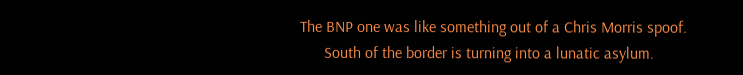The BNP one was like something out of a Chris Morris spoof.
      South of the border is turning into a lunatic asylum.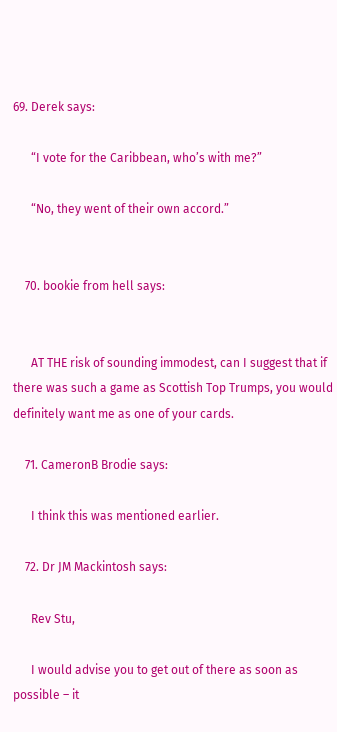69. Derek says:

      “I vote for the Caribbean, who’s with me?”

      “No, they went of their own accord.”


    70. bookie from hell says:


      AT THE risk of sounding immodest, can I suggest that if there was such a game as Scottish Top Trumps, you would definitely want me as one of your cards.

    71. CameronB Brodie says:

      I think this was mentioned earlier.

    72. Dr JM Mackintosh says:

      Rev Stu,

      I would advise you to get out of there as soon as possible – it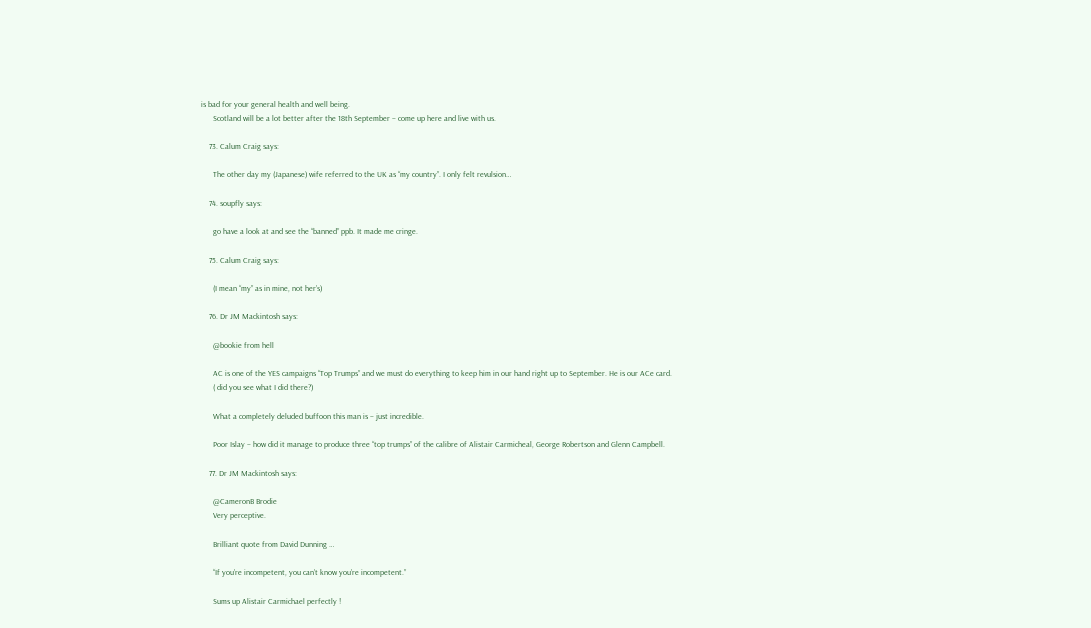is bad for your general health and well being.
      Scotland will be a lot better after the 18th September – come up here and live with us.

    73. Calum Craig says:

      The other day my (Japanese) wife referred to the UK as “my country”. I only felt revulsion…

    74. soupfly says:

      go have a look at and see the “banned” ppb. It made me cringe.

    75. Calum Craig says:

      (I mean “my” as in mine, not her’s)

    76. Dr JM Mackintosh says:

      @bookie from hell

      AC is one of the YES campaigns “Top Trumps” and we must do everything to keep him in our hand right up to September. He is our ACe card.
      ( did you see what I did there?)

      What a completely deluded buffoon this man is – just incredible.

      Poor Islay – how did it manage to produce three “top trumps” of the calibre of Alistair Carmicheal, George Robertson and Glenn Campbell.

    77. Dr JM Mackintosh says:

      @CameronB Brodie
      Very perceptive.

      Brilliant quote from David Dunning …

      “If you’re incompetent, you can’t know you’re incompetent.”

      Sums up Alistair Carmichael perfectly !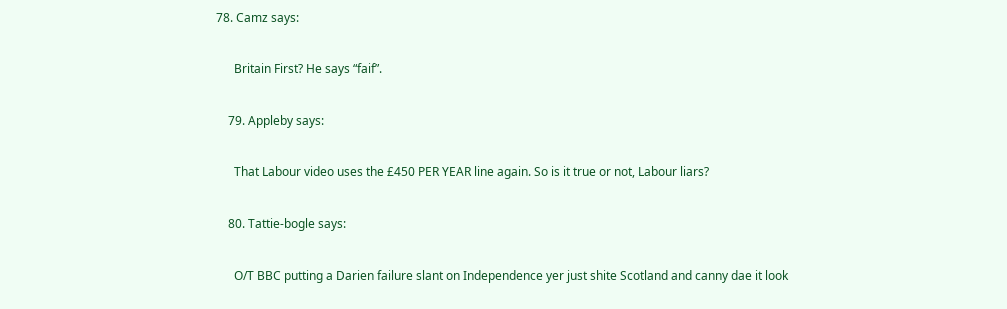78. Camz says:

      Britain First? He says “faif”.

    79. Appleby says:

      That Labour video uses the £450 PER YEAR line again. So is it true or not, Labour liars?

    80. Tattie-bogle says:

      O/T BBC putting a Darien failure slant on Independence yer just shite Scotland and canny dae it look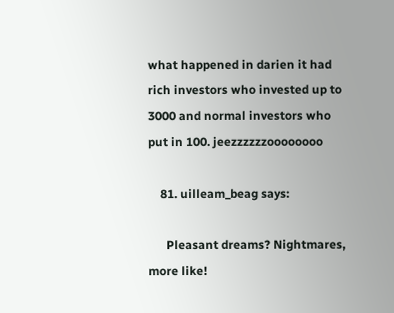what happened in darien it had rich investors who invested up to 3000 and normal investors who put in 100. jeezzzzzzoooooooo

    81. uilleam_beag says:

      Pleasant dreams? Nightmares, more like!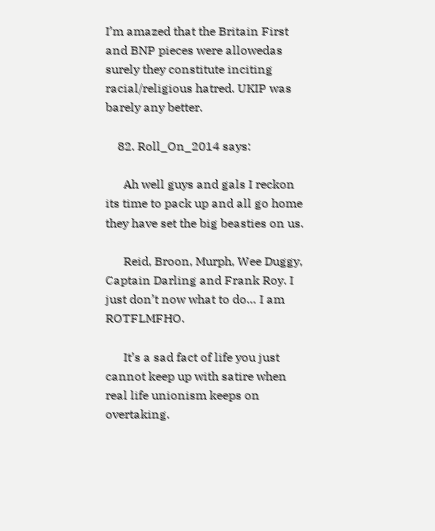I’m amazed that the Britain First and BNP pieces were allowedas surely they constitute inciting racial/religious hatred. UKIP was barely any better.

    82. Roll_On_2014 says:

      Ah well guys and gals I reckon its time to pack up and all go home they have set the big beasties on us.

      Reid, Broon, Murph, Wee Duggy, Captain Darling and Frank Roy. I just don’t now what to do… I am ROTFLMFHO.

      It’s a sad fact of life you just cannot keep up with satire when real life unionism keeps on overtaking.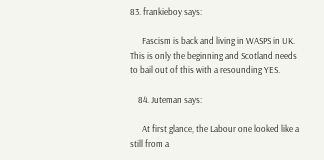83. frankieboy says:

      Fascism is back and living in WASPS in UK. This is only the beginning and Scotland needs to bail out of this with a resounding YES.

    84. Juteman says:

      At first glance, the Labour one looked like a still from a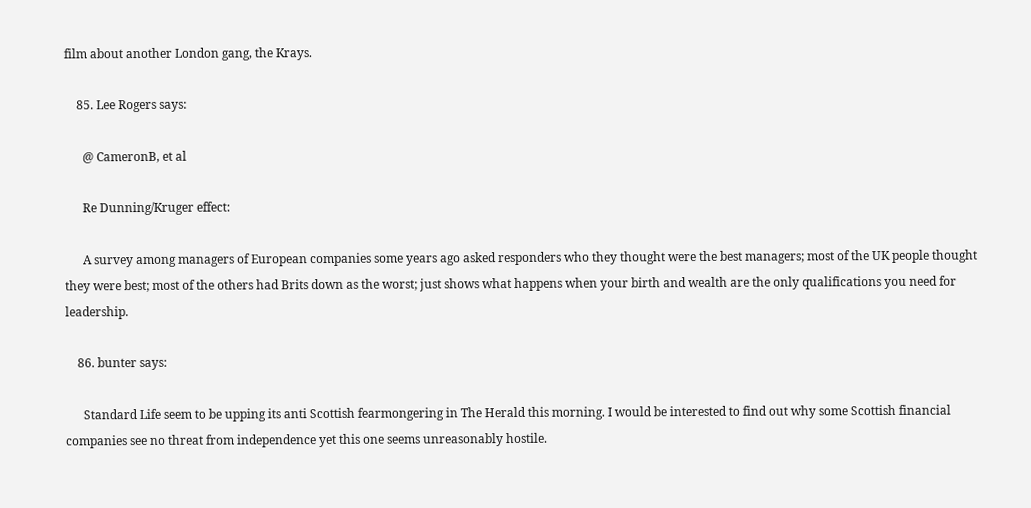film about another London gang, the Krays.

    85. Lee Rogers says:

      @ CameronB, et al

      Re Dunning/Kruger effect:

      A survey among managers of European companies some years ago asked responders who they thought were the best managers; most of the UK people thought they were best; most of the others had Brits down as the worst; just shows what happens when your birth and wealth are the only qualifications you need for leadership.

    86. bunter says:

      Standard Life seem to be upping its anti Scottish fearmongering in The Herald this morning. I would be interested to find out why some Scottish financial companies see no threat from independence yet this one seems unreasonably hostile.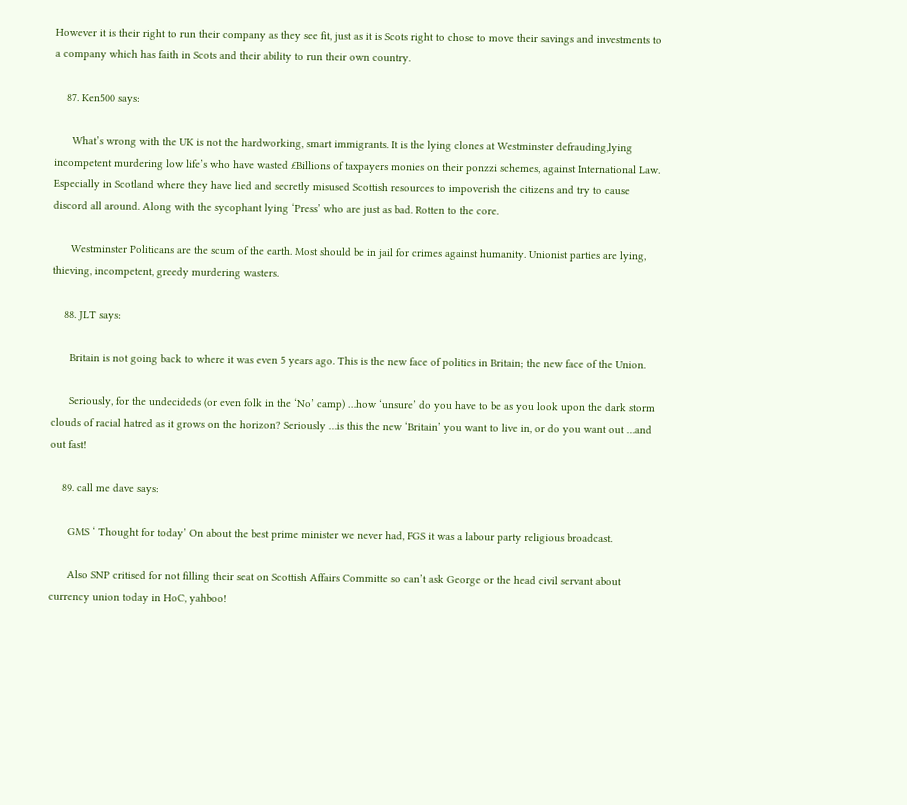However it is their right to run their company as they see fit, just as it is Scots right to chose to move their savings and investments to a company which has faith in Scots and their ability to run their own country.

    87. Ken500 says:

      What’s wrong with the UK is not the hardworking, smart immigrants. It is the lying clones at Westminster defrauding,lying incompetent murdering low life’s who have wasted £Billions of taxpayers monies on their ponzzi schemes, against International Law. Especially in Scotland where they have lied and secretly misused Scottish resources to impoverish the citizens and try to cause discord all around. Along with the sycophant lying ‘Press’ who are just as bad. Rotten to the core.

      Westminster Politicans are the scum of the earth. Most should be in jail for crimes against humanity. Unionist parties are lying, thieving, incompetent, greedy murdering wasters.

    88. JLT says:

      Britain is not going back to where it was even 5 years ago. This is the new face of politics in Britain; the new face of the Union.

      Seriously, for the undecideds (or even folk in the ‘No’ camp) …how ‘unsure’ do you have to be as you look upon the dark storm clouds of racial hatred as it grows on the horizon? Seriously …is this the new ‘Britain’ you want to live in, or do you want out …and out fast!

    89. call me dave says:

      GMS ‘ Thought for today’ On about the best prime minister we never had, FGS it was a labour party religious broadcast.

      Also SNP critised for not filling their seat on Scottish Affairs Committe so can’t ask George or the head civil servant about currency union today in HoC, yahboo!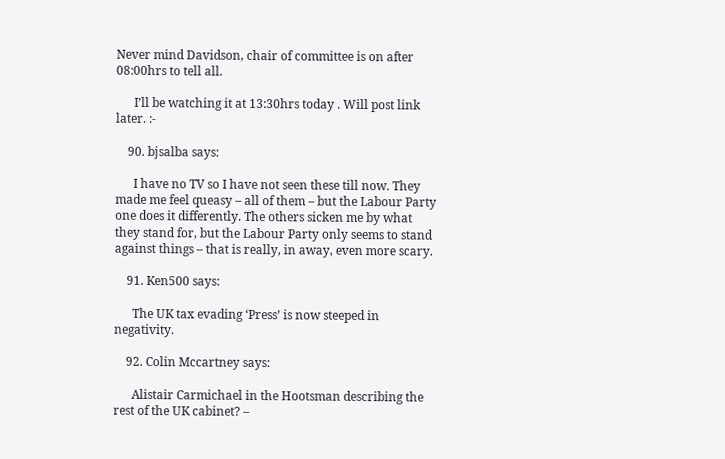Never mind Davidson, chair of committee is on after 08:00hrs to tell all.

      I’ll be watching it at 13:30hrs today . Will post link later. :-

    90. bjsalba says:

      I have no TV so I have not seen these till now. They made me feel queasy – all of them – but the Labour Party one does it differently. The others sicken me by what they stand for, but the Labour Party only seems to stand against things – that is really, in away, even more scary.

    91. Ken500 says:

      The UK tax evading ‘Press’ is now steeped in negativity.

    92. Colin Mccartney says:

      Alistair Carmichael in the Hootsman describing the rest of the UK cabinet? –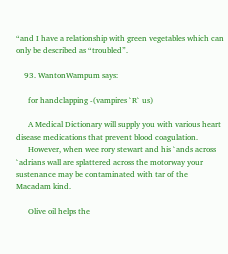“and I have a relationship with green vegetables which can only be described as “troubled”.

    93. WantonWampum says:

      for handclapping -(vampires `R` us)

      A Medical Dictionary will supply you with various heart disease medications that prevent blood coagulation.
      However, when wee rory stewart and his `ands across `adrians wall are splattered across the motorway your sustenance may be contaminated with tar of the Macadam kind.

      Olive oil helps the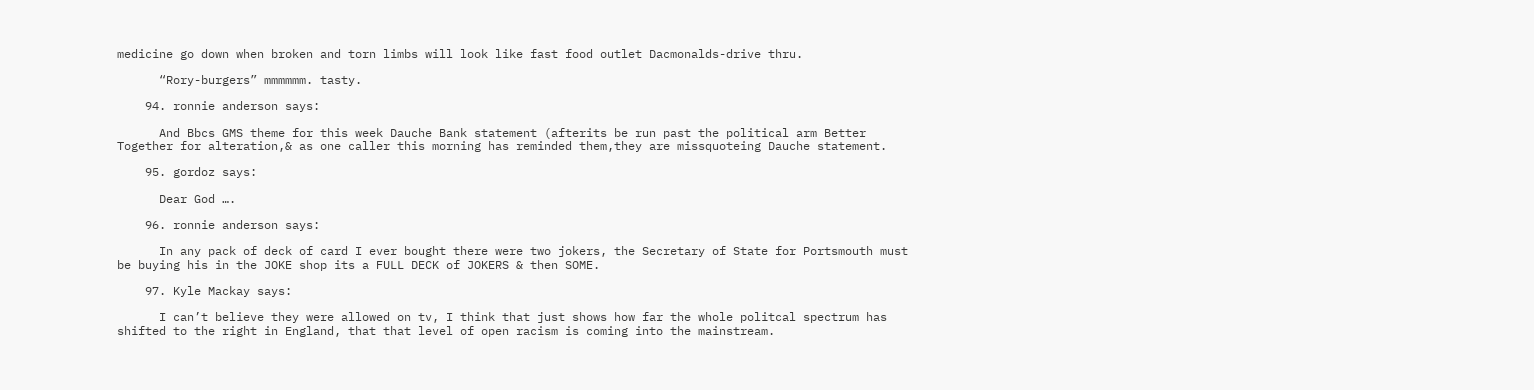medicine go down when broken and torn limbs will look like fast food outlet Dacmonalds-drive thru.

      “Rory-burgers” mmmmmm. tasty.

    94. ronnie anderson says:

      And Bbcs GMS theme for this week Dauche Bank statement (afterits be run past the political arm Better Together for alteration,& as one caller this morning has reminded them,they are missquoteing Dauche statement.

    95. gordoz says:

      Dear God ….

    96. ronnie anderson says:

      In any pack of deck of card I ever bought there were two jokers, the Secretary of State for Portsmouth must be buying his in the JOKE shop its a FULL DECK of JOKERS & then SOME.

    97. Kyle Mackay says:

      I can’t believe they were allowed on tv, I think that just shows how far the whole politcal spectrum has shifted to the right in England, that that level of open racism is coming into the mainstream.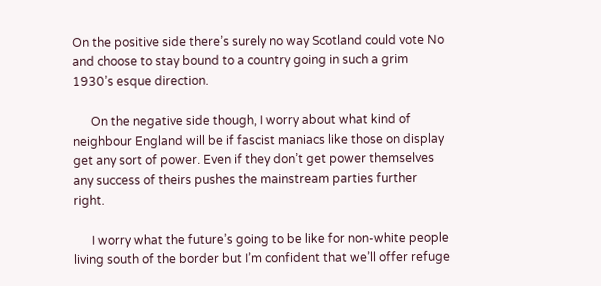On the positive side there’s surely no way Scotland could vote No and choose to stay bound to a country going in such a grim 1930’s esque direction.

      On the negative side though, I worry about what kind of neighbour England will be if fascist maniacs like those on display get any sort of power. Even if they don’t get power themselves any success of theirs pushes the mainstream parties further right.

      I worry what the future’s going to be like for non-white people living south of the border but I’m confident that we’ll offer refuge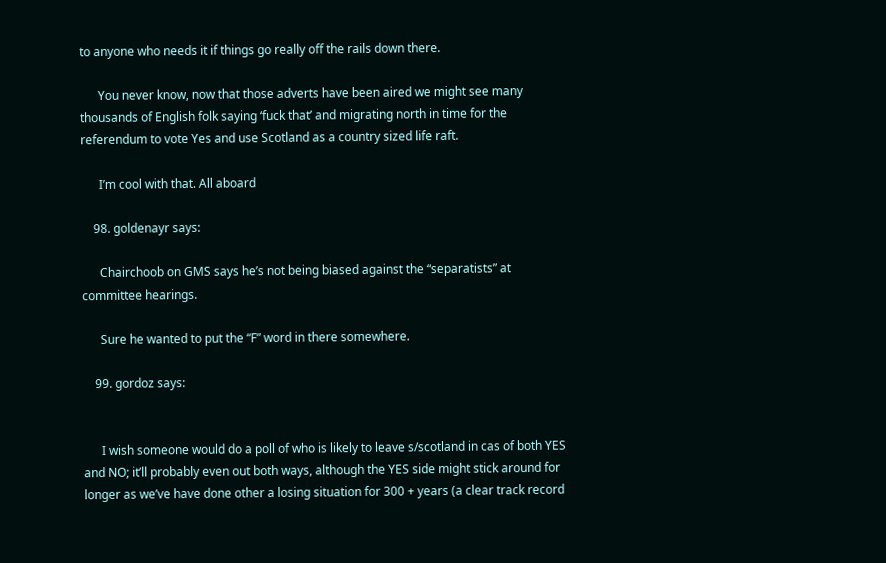to anyone who needs it if things go really off the rails down there.

      You never know, now that those adverts have been aired we might see many thousands of English folk saying ‘fuck that’ and migrating north in time for the referendum to vote Yes and use Scotland as a country sized life raft.

      I’m cool with that. All aboard

    98. goldenayr says:

      Chairchoob on GMS says he’s not being biased against the “separatists” at committee hearings.

      Sure he wanted to put the “F” word in there somewhere.

    99. gordoz says:


      I wish someone would do a poll of who is likely to leave s/scotland in cas of both YES and NO; it’ll probably even out both ways, although the YES side might stick around for longer as we’ve have done other a losing situation for 300 + years (a clear track record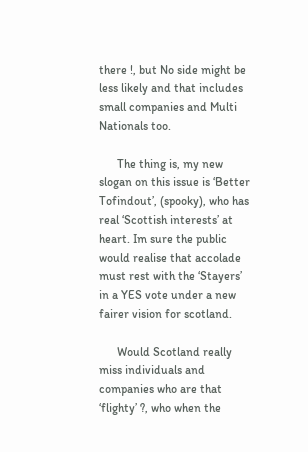there !, but No side might be less likely and that includes small companies and Multi Nationals too.

      The thing is, my new slogan on this issue is ‘Better Tofindout’, (spooky), who has real ‘Scottish interests’ at heart. Im sure the public would realise that accolade must rest with the ‘Stayers’ in a YES vote under a new fairer vision for scotland.

      Would Scotland really miss individuals and companies who are that ‘flighty’ ?, who when the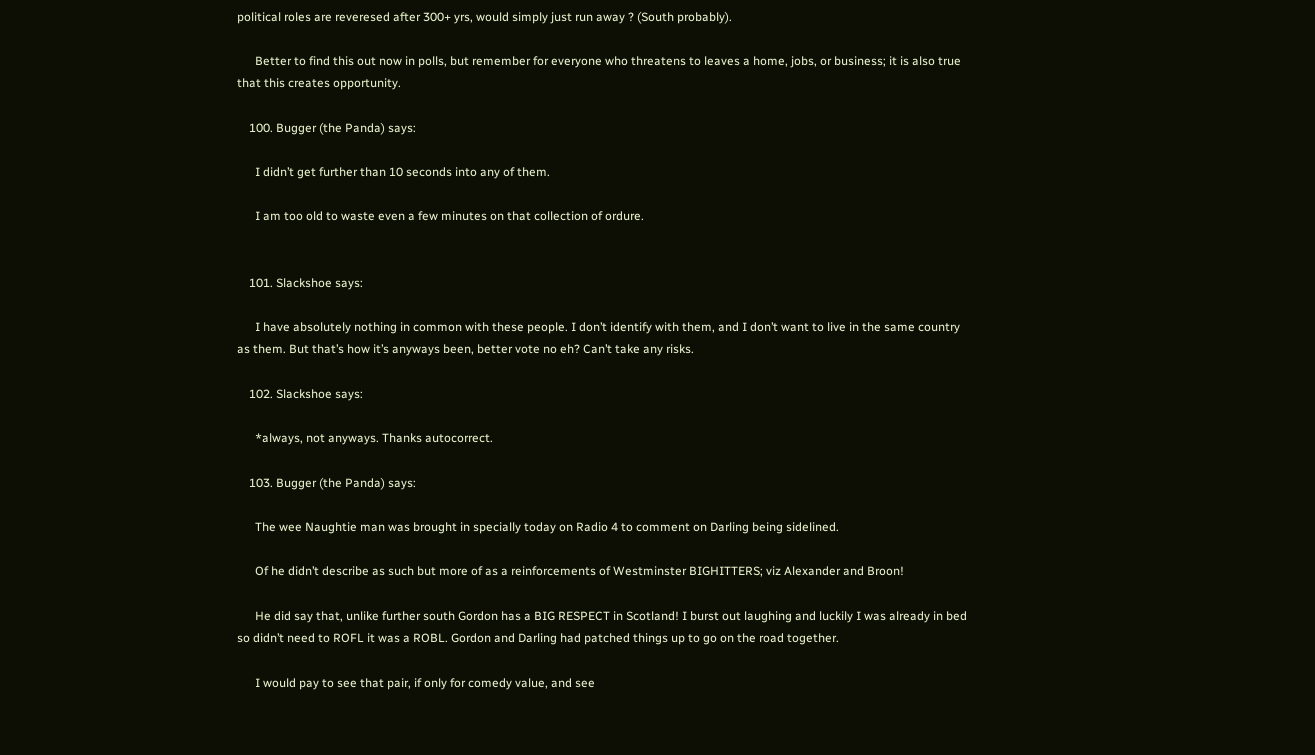political roles are reveresed after 300+ yrs, would simply just run away ? (South probably).

      Better to find this out now in polls, but remember for everyone who threatens to leaves a home, jobs, or business; it is also true that this creates opportunity.

    100. Bugger (the Panda) says:

      I didn’t get further than 10 seconds into any of them.

      I am too old to waste even a few minutes on that collection of ordure.


    101. Slackshoe says:

      I have absolutely nothing in common with these people. I don’t identify with them, and I don’t want to live in the same country as them. But that’s how it’s anyways been, better vote no eh? Can’t take any risks.

    102. Slackshoe says:

      *always, not anyways. Thanks autocorrect.

    103. Bugger (the Panda) says:

      The wee Naughtie man was brought in specially today on Radio 4 to comment on Darling being sidelined.

      Of he didn’t describe as such but more of as a reinforcements of Westminster BIGHITTERS; viz Alexander and Broon!

      He did say that, unlike further south Gordon has a BIG RESPECT in Scotland! I burst out laughing and luckily I was already in bed so didn’t need to ROFL it was a ROBL. Gordon and Darling had patched things up to go on the road together.

      I would pay to see that pair, if only for comedy value, and see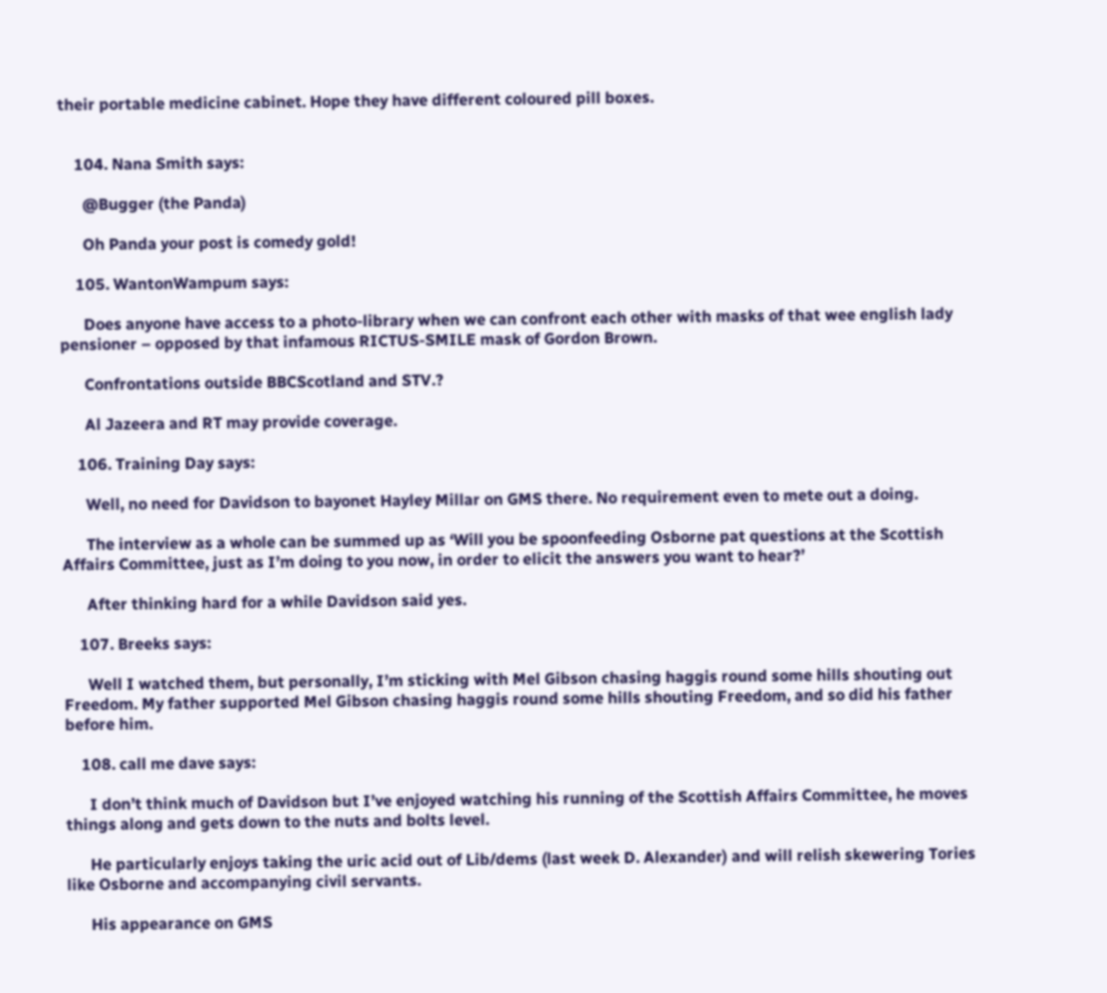their portable medicine cabinet. Hope they have different coloured pill boxes.


    104. Nana Smith says:

      @Bugger (the Panda)

      Oh Panda your post is comedy gold!

    105. WantonWampum says:

      Does anyone have access to a photo-library when we can confront each other with masks of that wee english lady pensioner – opposed by that infamous RICTUS-SMILE mask of Gordon Brown.

      Confrontations outside BBCScotland and STV.?

      Al Jazeera and RT may provide coverage.

    106. Training Day says:

      Well, no need for Davidson to bayonet Hayley Millar on GMS there. No requirement even to mete out a doing.

      The interview as a whole can be summed up as ‘Will you be spoonfeeding Osborne pat questions at the Scottish Affairs Committee, just as I’m doing to you now, in order to elicit the answers you want to hear?’

      After thinking hard for a while Davidson said yes.

    107. Breeks says:

      Well I watched them, but personally, I’m sticking with Mel Gibson chasing haggis round some hills shouting out Freedom. My father supported Mel Gibson chasing haggis round some hills shouting Freedom, and so did his father before him.

    108. call me dave says:

      I don’t think much of Davidson but I’ve enjoyed watching his running of the Scottish Affairs Committee, he moves things along and gets down to the nuts and bolts level.

      He particularly enjoys taking the uric acid out of Lib/dems (last week D. Alexander) and will relish skewering Tories like Osborne and accompanying civil servants.

      His appearance on GMS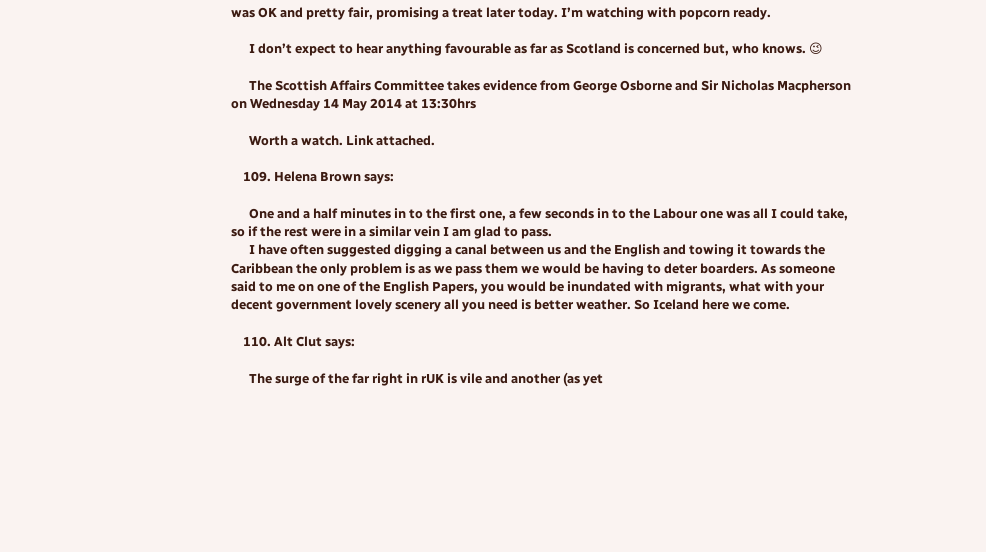was OK and pretty fair, promising a treat later today. I’m watching with popcorn ready.

      I don’t expect to hear anything favourable as far as Scotland is concerned but, who knows. 😉

      The Scottish Affairs Committee takes evidence from George Osborne and Sir Nicholas Macpherson on Wednesday 14 May 2014 at 13:30hrs

      Worth a watch. Link attached.

    109. Helena Brown says:

      One and a half minutes in to the first one, a few seconds in to the Labour one was all I could take, so if the rest were in a similar vein I am glad to pass.
      I have often suggested digging a canal between us and the English and towing it towards the Caribbean the only problem is as we pass them we would be having to deter boarders. As someone said to me on one of the English Papers, you would be inundated with migrants, what with your decent government lovely scenery all you need is better weather. So Iceland here we come.

    110. Alt Clut says:

      The surge of the far right in rUK is vile and another (as yet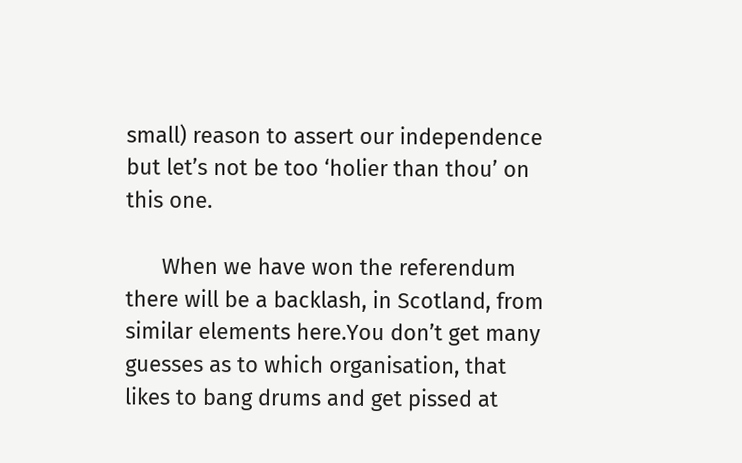small) reason to assert our independence but let’s not be too ‘holier than thou’ on this one.

      When we have won the referendum there will be a backlash, in Scotland, from similar elements here.You don’t get many guesses as to which organisation, that likes to bang drums and get pissed at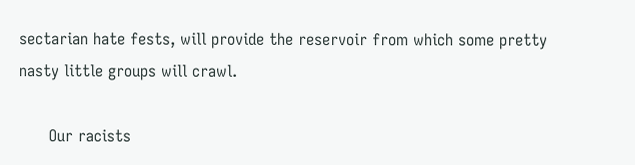sectarian hate fests, will provide the reservoir from which some pretty nasty little groups will crawl.

      Our racists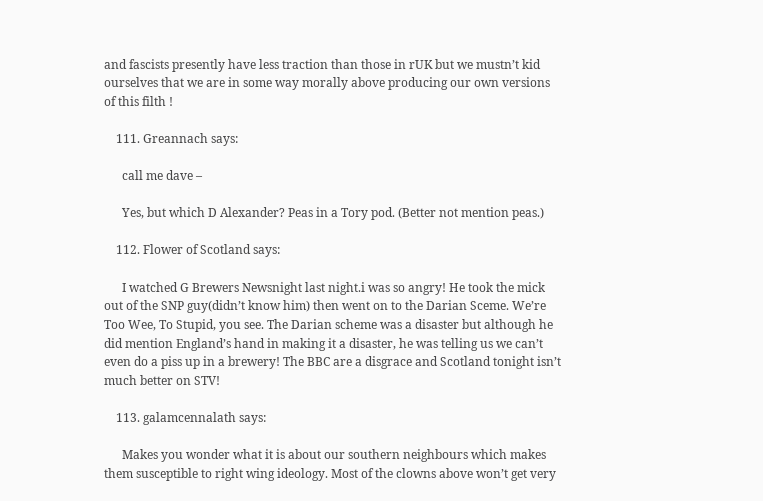and fascists presently have less traction than those in rUK but we mustn’t kid ourselves that we are in some way morally above producing our own versions of this filth !

    111. Greannach says:

      call me dave –

      Yes, but which D Alexander? Peas in a Tory pod. (Better not mention peas.)

    112. Flower of Scotland says:

      I watched G Brewers Newsnight last night.i was so angry! He took the mick out of the SNP guy(didn’t know him) then went on to the Darian Sceme. We’re Too Wee, To Stupid, you see. The Darian scheme was a disaster but although he did mention England’s hand in making it a disaster, he was telling us we can’t even do a piss up in a brewery! The BBC are a disgrace and Scotland tonight isn’t much better on STV!

    113. galamcennalath says:

      Makes you wonder what it is about our southern neighbours which makes them susceptible to right wing ideology. Most of the clowns above won’t get very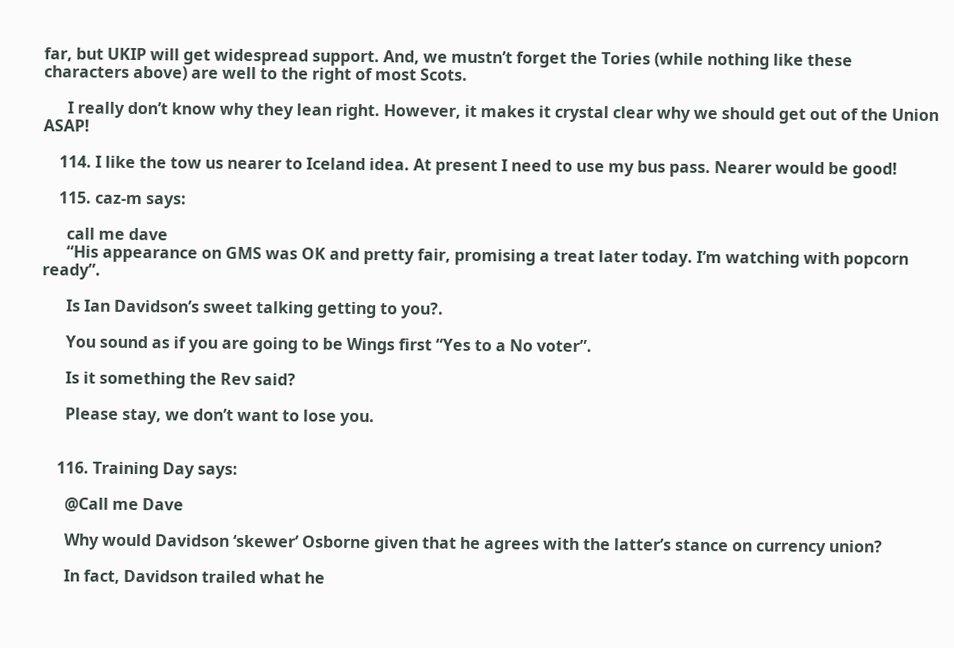far, but UKIP will get widespread support. And, we mustn’t forget the Tories (while nothing like these characters above) are well to the right of most Scots.

      I really don’t know why they lean right. However, it makes it crystal clear why we should get out of the Union ASAP!

    114. I like the tow us nearer to Iceland idea. At present I need to use my bus pass. Nearer would be good!

    115. caz-m says:

      call me dave
      “His appearance on GMS was OK and pretty fair, promising a treat later today. I’m watching with popcorn ready”.

      Is Ian Davidson’s sweet talking getting to you?.

      You sound as if you are going to be Wings first “Yes to a No voter”.

      Is it something the Rev said?

      Please stay, we don’t want to lose you.


    116. Training Day says:

      @Call me Dave

      Why would Davidson ‘skewer’ Osborne given that he agrees with the latter’s stance on currency union?

      In fact, Davidson trailed what he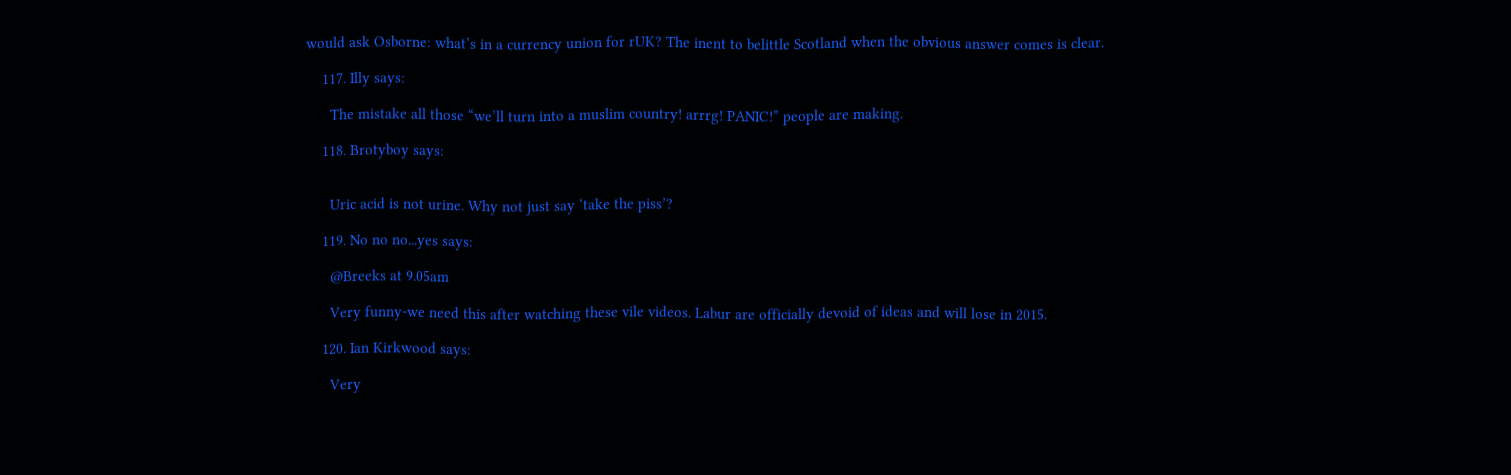would ask Osborne: what’s in a currency union for rUK? The inent to belittle Scotland when the obvious answer comes is clear.

    117. Illy says:

      The mistake all those “we’ll turn into a muslim country! arrrg! PANIC!” people are making.

    118. Brotyboy says:


      Uric acid is not urine. Why not just say ‘take the piss’?

    119. No no no...yes says:

      @Breeks at 9.05am

      Very funny-we need this after watching these vile videos. Labur are officially devoid of ideas and will lose in 2015.

    120. Ian Kirkwood says:

      Very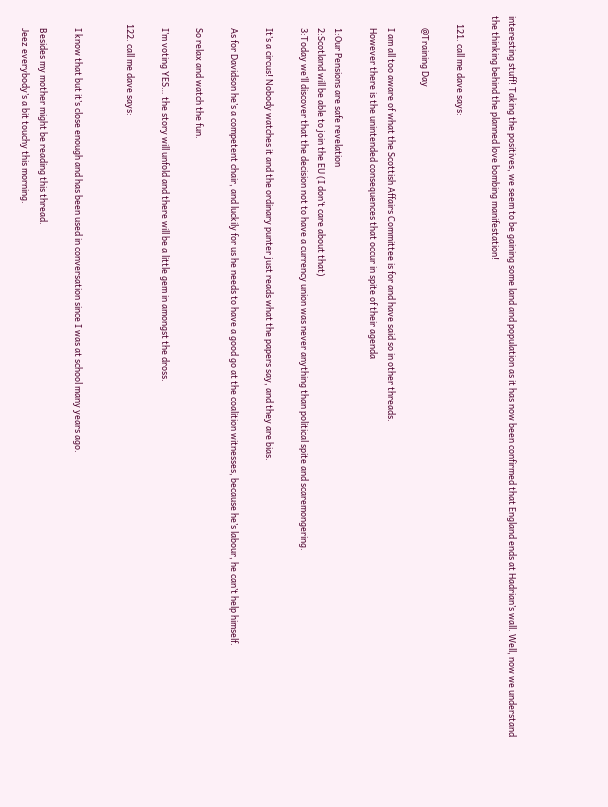interesting stuff! Taking the positives, we seem to be gaining some land and population as it has now been confirmed that England ends at Hadrian’s wall. Well, now we understand the thinking behind the planned love bombing manifestation!

    121. call me dave says:

      @Training Day

      I am all too aware of what the Scottish Affairs Committee is for and have said so in other threads.
      However there is the unintended consequences that occur in spite of their agenda

      1:Our Pensions are safe revelation
      2:Scotland will be able to join the EU (I don’t care about that)
      3:Today we’ll discover that the decision not to have a currency union was never anything than political spite and scaremongering.

      It’s a circus! Nobody watches it and the ordinary punter just reads what the papers say, and they are bias.

      As for Davidson he’s a competent chair, and luckily for us he needs to have a good go at the coalition witnesses, because he’s labour, he can’t help himself.

      So relax and watch the fun.

      I’m voting YES… the story will unfold and there will be a little gem in amongst the dross.

    122. call me dave says:


      I know that but it’s close enough and has been used in conversation since I was at school many years ago.

      Besides my mother might be reading this thread.
      Jeez everybody’s a bit touchy this morning.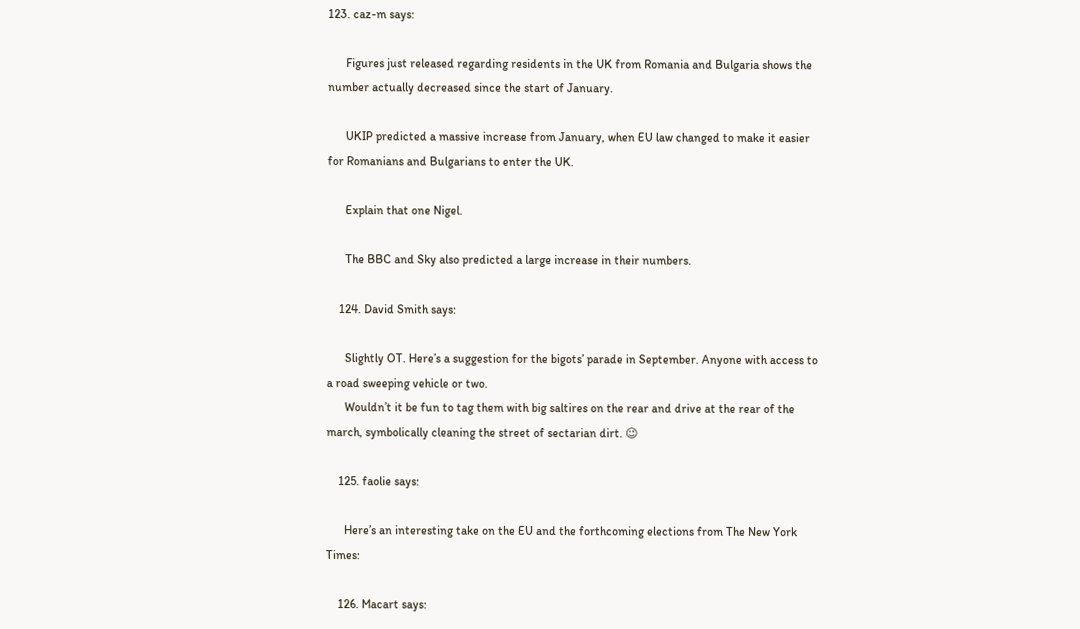123. caz-m says:

      Figures just released regarding residents in the UK from Romania and Bulgaria shows the number actually decreased since the start of January.

      UKIP predicted a massive increase from January, when EU law changed to make it easier for Romanians and Bulgarians to enter the UK.

      Explain that one Nigel.

      The BBC and Sky also predicted a large increase in their numbers.

    124. David Smith says:

      Slightly OT. Here’s a suggestion for the bigots’ parade in September. Anyone with access to a road sweeping vehicle or two.
      Wouldn’t it be fun to tag them with big saltires on the rear and drive at the rear of the march, symbolically cleaning the street of sectarian dirt. 😉

    125. faolie says:

      Here’s an interesting take on the EU and the forthcoming elections from The New York Times:

    126. Macart says: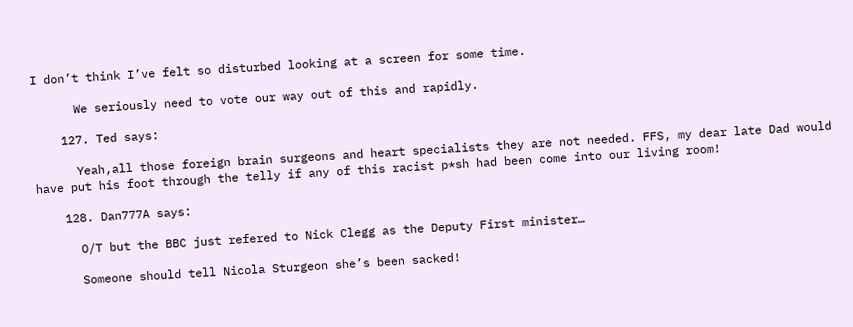I don’t think I’ve felt so disturbed looking at a screen for some time.

      We seriously need to vote our way out of this and rapidly.

    127. Ted says:

      Yeah,all those foreign brain surgeons and heart specialists they are not needed. FFS, my dear late Dad would have put his foot through the telly if any of this racist p*sh had been come into our living room!

    128. Dan777A says:

      O/T but the BBC just refered to Nick Clegg as the Deputy First minister…

      Someone should tell Nicola Sturgeon she’s been sacked!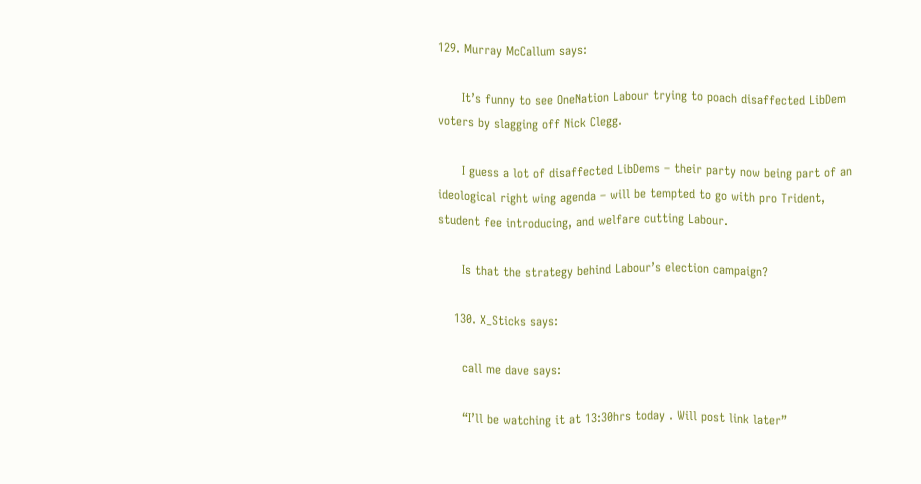129. Murray McCallum says:

      It’s funny to see OneNation Labour trying to poach disaffected LibDem voters by slagging off Nick Clegg.

      I guess a lot of disaffected LibDems – their party now being part of an ideological right wing agenda – will be tempted to go with pro Trident, student fee introducing, and welfare cutting Labour.

      Is that the strategy behind Labour’s election campaign?

    130. X_Sticks says:

      call me dave says:

      “I’ll be watching it at 13:30hrs today . Will post link later”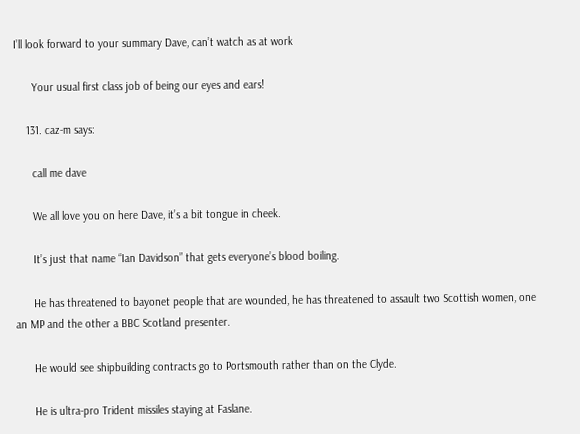I’ll look forward to your summary Dave, can’t watch as at work

      Your usual first class job of being our eyes and ears!

    131. caz-m says:

      call me dave

      We all love you on here Dave, it’s a bit tongue in cheek.

      It’s just that name “Ian Davidson” that gets everyone’s blood boiling.

      He has threatened to bayonet people that are wounded, he has threatened to assault two Scottish women, one an MP and the other a BBC Scotland presenter.

      He would see shipbuilding contracts go to Portsmouth rather than on the Clyde.

      He is ultra-pro Trident missiles staying at Faslane.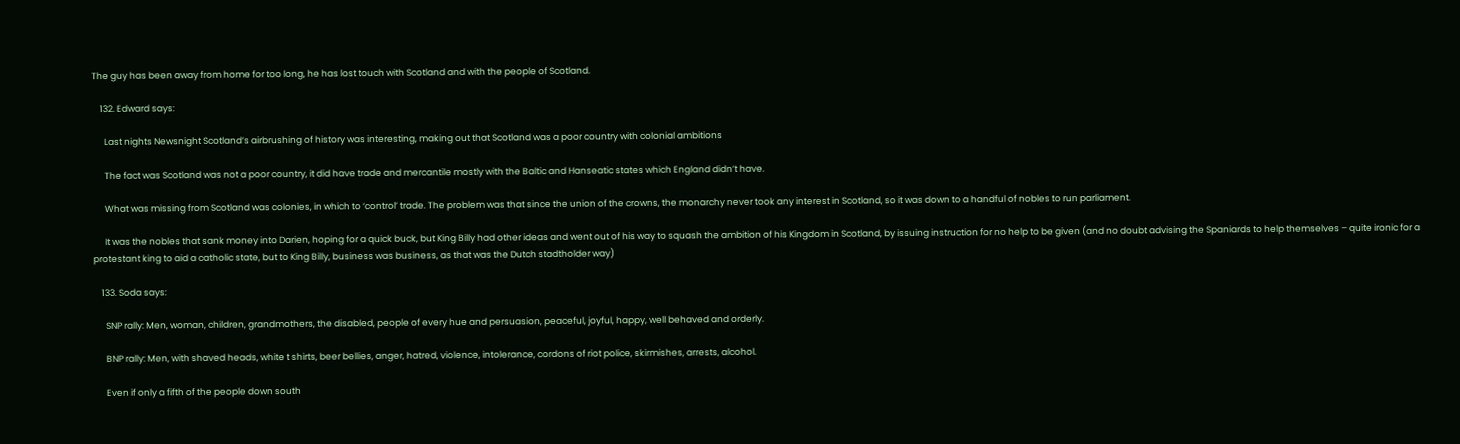The guy has been away from home for too long, he has lost touch with Scotland and with the people of Scotland.

    132. Edward says:

      Last nights Newsnight Scotland’s airbrushing of history was interesting, making out that Scotland was a poor country with colonial ambitions

      The fact was Scotland was not a poor country, it did have trade and mercantile mostly with the Baltic and Hanseatic states which England didn’t have.

      What was missing from Scotland was colonies, in which to ‘control’ trade. The problem was that since the union of the crowns, the monarchy never took any interest in Scotland, so it was down to a handful of nobles to run parliament.

      It was the nobles that sank money into Darien, hoping for a quick buck, but King Billy had other ideas and went out of his way to squash the ambition of his Kingdom in Scotland, by issuing instruction for no help to be given (and no doubt advising the Spaniards to help themselves – quite ironic for a protestant king to aid a catholic state, but to King Billy, business was business, as that was the Dutch stadtholder way)

    133. Soda says:

      SNP rally: Men, woman, children, grandmothers, the disabled, people of every hue and persuasion, peaceful, joyful, happy, well behaved and orderly.

      BNP rally: Men, with shaved heads, white t shirts, beer bellies, anger, hatred, violence, intolerance, cordons of riot police, skirmishes, arrests, alcohol.

      Even if only a fifth of the people down south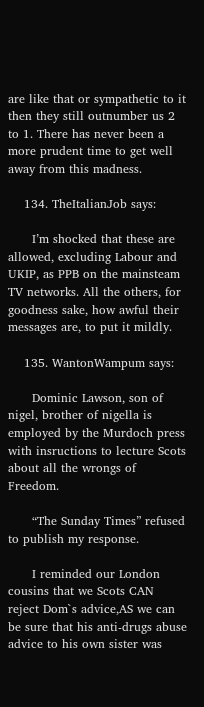are like that or sympathetic to it then they still outnumber us 2 to 1. There has never been a more prudent time to get well away from this madness.

    134. TheItalianJob says:

      I’m shocked that these are allowed, excluding Labour and UKIP, as PPB on the mainsteam TV networks. All the others, for goodness sake, how awful their messages are, to put it mildly.

    135. WantonWampum says:

      Dominic Lawson, son of nigel, brother of nigella is employed by the Murdoch press with insructions to lecture Scots about all the wrongs of Freedom.

      “The Sunday Times” refused to publish my response.

      I reminded our London cousins that we Scots CAN reject Dom`s advice,AS we can be sure that his anti-drugs abuse advice to his own sister was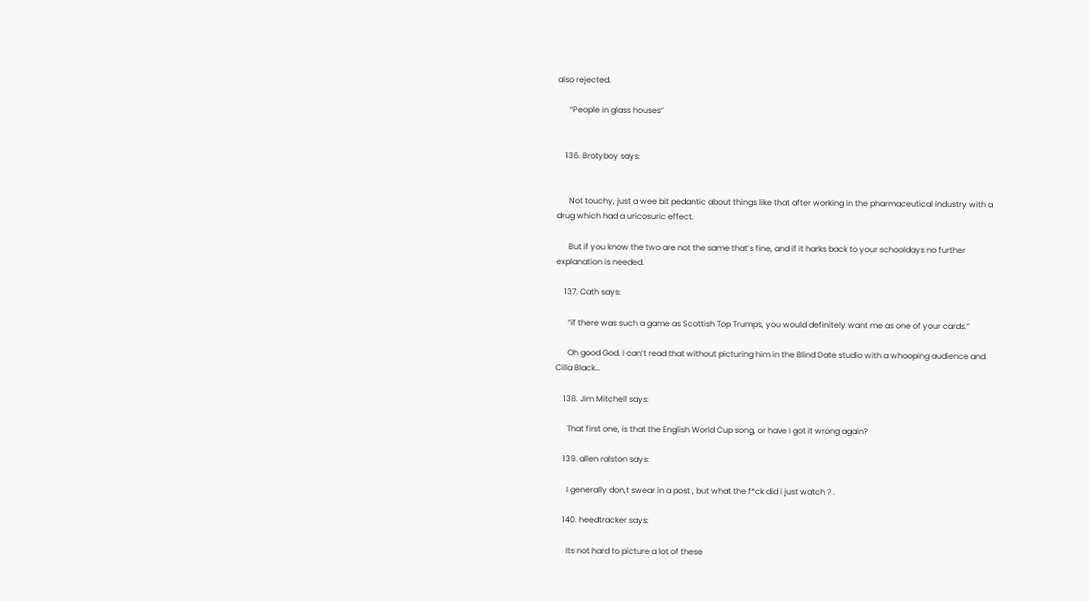also rejected.

      “People in glass houses”


    136. Brotyboy says:


      Not touchy, just a wee bit pedantic about things like that after working in the pharmaceutical industry with a drug which had a uricosuric effect.

      But if you know the two are not the same that’s fine, and if it harks back to your schooldays no further explanation is needed.

    137. Cath says:

      “if there was such a game as Scottish Top Trumps, you would definitely want me as one of your cards.”

      Oh good God. I can’t read that without picturing him in the Blind Date studio with a whooping audience and Cilla Black…

    138. Jim Mitchell says:

      That first one, is that the English World Cup song, or have I got it wrong again?

    139. allen ralston says:

      I generally don,t swear in a post , but what the f*ck did i just watch ? .

    140. heedtracker says:

      Its not hard to picture a lot of these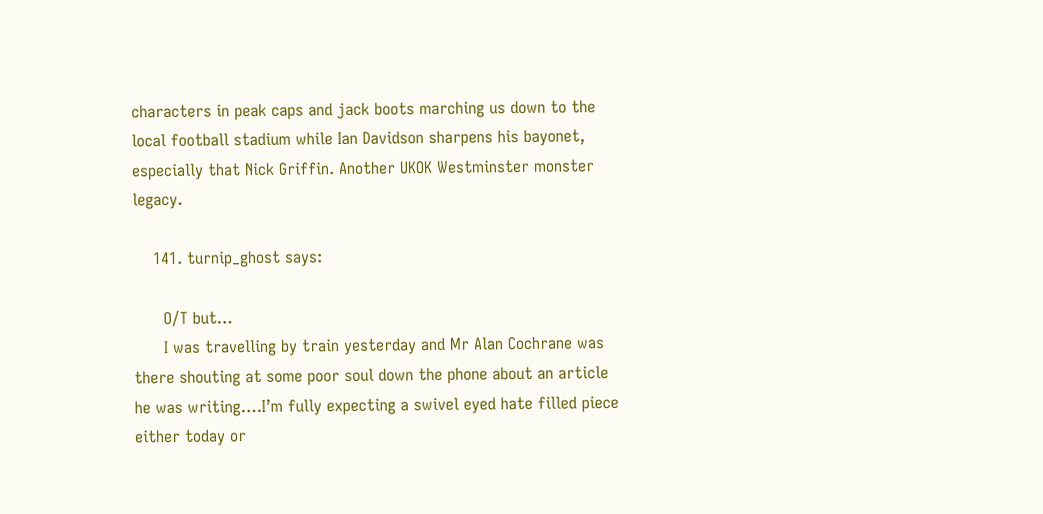characters in peak caps and jack boots marching us down to the local football stadium while Ian Davidson sharpens his bayonet, especially that Nick Griffin. Another UKOK Westminster monster legacy.

    141. turnip_ghost says:

      O/T but…
      I was travelling by train yesterday and Mr Alan Cochrane was there shouting at some poor soul down the phone about an article he was writing….I’m fully expecting a swivel eyed hate filled piece either today or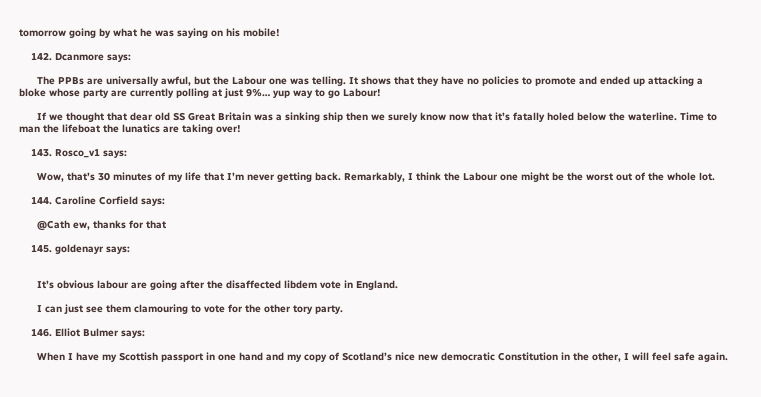tomorrow going by what he was saying on his mobile!

    142. Dcanmore says:

      The PPBs are universally awful, but the Labour one was telling. It shows that they have no policies to promote and ended up attacking a bloke whose party are currently polling at just 9%… yup way to go Labour!

      If we thought that dear old SS Great Britain was a sinking ship then we surely know now that it’s fatally holed below the waterline. Time to man the lifeboat the lunatics are taking over!

    143. Rosco_v1 says:

      Wow, that’s 30 minutes of my life that I’m never getting back. Remarkably, I think the Labour one might be the worst out of the whole lot.

    144. Caroline Corfield says:

      @Cath ew, thanks for that

    145. goldenayr says:


      It’s obvious labour are going after the disaffected libdem vote in England.

      I can just see them clamouring to vote for the other tory party.

    146. Elliot Bulmer says:

      When I have my Scottish passport in one hand and my copy of Scotland’s nice new democratic Constitution in the other, I will feel safe again.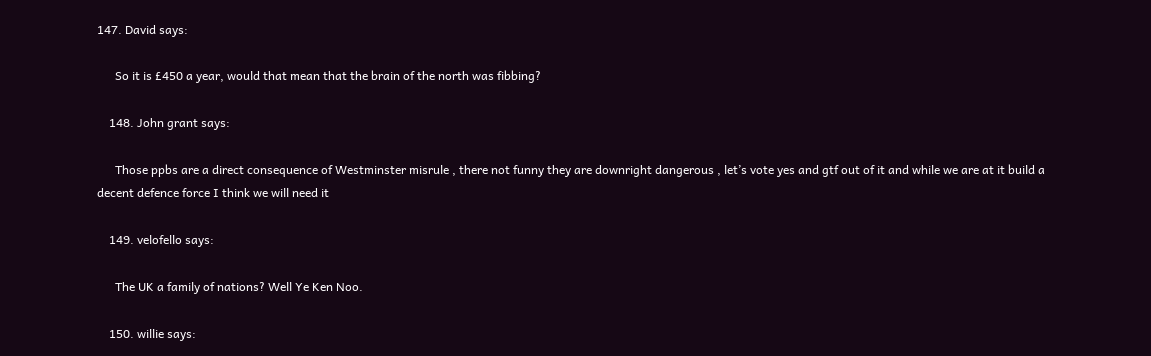147. David says:

      So it is £450 a year, would that mean that the brain of the north was fibbing?

    148. John grant says:

      Those ppbs are a direct consequence of Westminster misrule , there not funny they are downright dangerous , let’s vote yes and gtf out of it and while we are at it build a decent defence force I think we will need it

    149. velofello says:

      The UK a family of nations? Well Ye Ken Noo.

    150. willie says: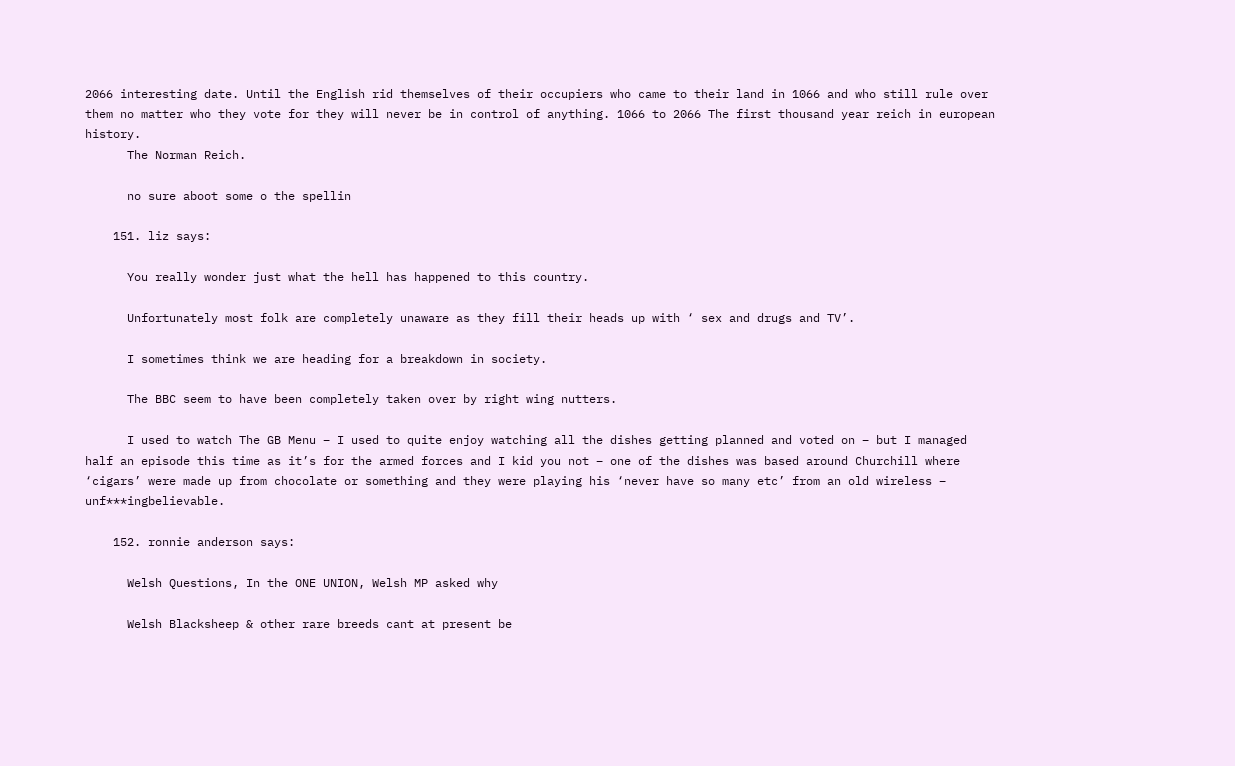2066 interesting date. Until the English rid themselves of their occupiers who came to their land in 1066 and who still rule over them no matter who they vote for they will never be in control of anything. 1066 to 2066 The first thousand year reich in european history.
      The Norman Reich.

      no sure aboot some o the spellin

    151. liz says:

      You really wonder just what the hell has happened to this country.

      Unfortunately most folk are completely unaware as they fill their heads up with ‘ sex and drugs and TV’.

      I sometimes think we are heading for a breakdown in society.

      The BBC seem to have been completely taken over by right wing nutters.

      I used to watch The GB Menu – I used to quite enjoy watching all the dishes getting planned and voted on – but I managed half an episode this time as it’s for the armed forces and I kid you not – one of the dishes was based around Churchill where ‘cigars’ were made up from chocolate or something and they were playing his ‘never have so many etc’ from an old wireless – unf***ingbelievable.

    152. ronnie anderson says:

      Welsh Questions, In the ONE UNION, Welsh MP asked why

      Welsh Blacksheep & other rare breeds cant at present be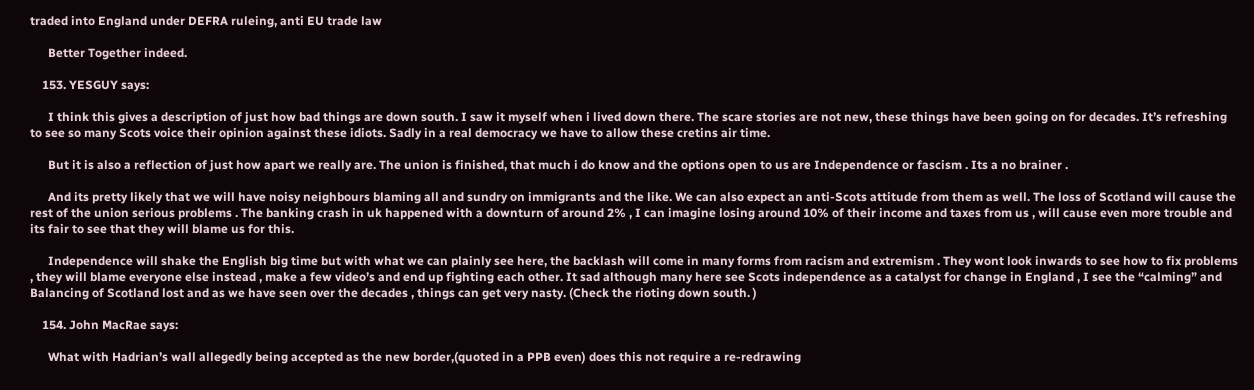traded into England under DEFRA ruleing, anti EU trade law

      Better Together indeed.

    153. YESGUY says:

      I think this gives a description of just how bad things are down south. I saw it myself when i lived down there. The scare stories are not new, these things have been going on for decades. It’s refreshing to see so many Scots voice their opinion against these idiots. Sadly in a real democracy we have to allow these cretins air time.

      But it is also a reflection of just how apart we really are. The union is finished, that much i do know and the options open to us are Independence or fascism . Its a no brainer .

      And its pretty likely that we will have noisy neighbours blaming all and sundry on immigrants and the like. We can also expect an anti-Scots attitude from them as well. The loss of Scotland will cause the rest of the union serious problems . The banking crash in uk happened with a downturn of around 2% , I can imagine losing around 10% of their income and taxes from us , will cause even more trouble and its fair to see that they will blame us for this.

      Independence will shake the English big time but with what we can plainly see here, the backlash will come in many forms from racism and extremism . They wont look inwards to see how to fix problems , they will blame everyone else instead , make a few video’s and end up fighting each other. It sad although many here see Scots independence as a catalyst for change in England , I see the “calming” and Balancing of Scotland lost and as we have seen over the decades , things can get very nasty. (Check the rioting down south. )

    154. John MacRae says:

      What with Hadrian’s wall allegedly being accepted as the new border,(quoted in a PPB even) does this not require a re-redrawing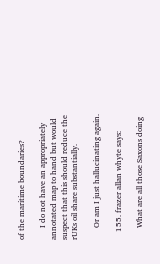of the maritime boundaries?

      I do not have an appropriately annotated map to hand but would suspect that this should reduce the rUKs oil share substantially.

      Or am I just hallucinating again.

    155. frazer allan whyte says:

      What are all those Saxons doing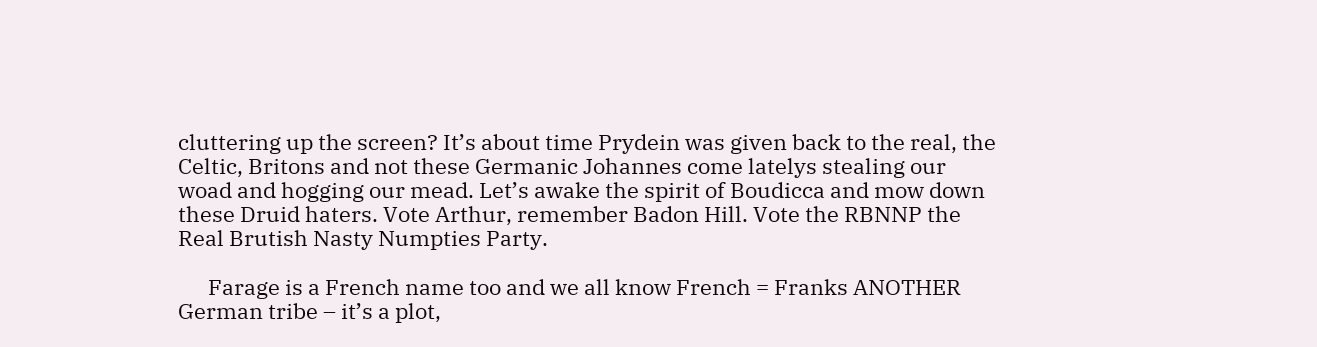cluttering up the screen? It’s about time Prydein was given back to the real, the Celtic, Britons and not these Germanic Johannes come latelys stealing our woad and hogging our mead. Let’s awake the spirit of Boudicca and mow down these Druid haters. Vote Arthur, remember Badon Hill. Vote the RBNNP the Real Brutish Nasty Numpties Party.

      Farage is a French name too and we all know French = Franks ANOTHER German tribe – it’s a plot,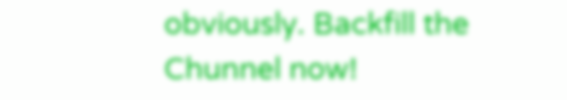obviously. Backfill the Chunnel now!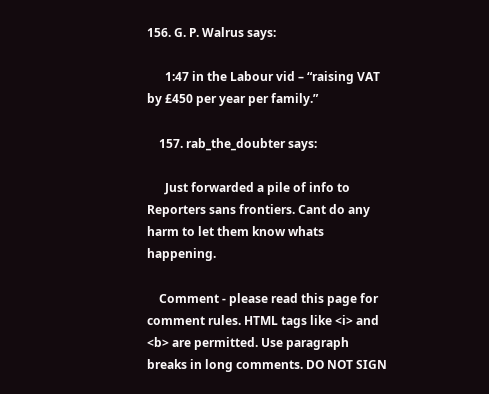156. G. P. Walrus says:

      1:47 in the Labour vid – “raising VAT by £450 per year per family.”

    157. rab_the_doubter says:

      Just forwarded a pile of info to Reporters sans frontiers. Cant do any harm to let them know whats happening.

    Comment - please read this page for comment rules. HTML tags like <i> and <b> are permitted. Use paragraph breaks in long comments. DO NOT SIGN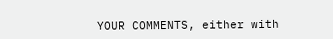YOUR COMMENTS, either with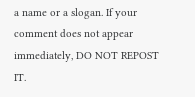a name or a slogan. If your comment does not appear immediately, DO NOT REPOST IT.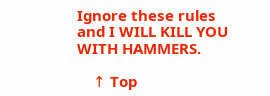Ignore these rules and I WILL KILL YOU WITH HAMMERS.

    ↑ Top